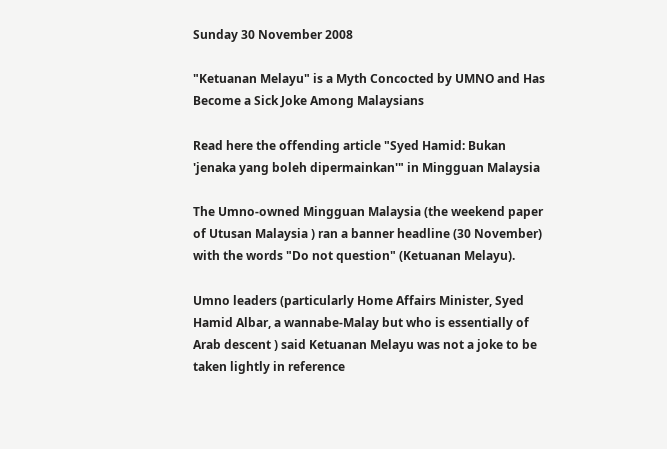Sunday 30 November 2008

"Ketuanan Melayu" is a Myth Concocted by UMNO and Has Become a Sick Joke Among Malaysians

Read here the offending article "Syed Hamid: Bukan 'jenaka yang boleh dipermainkan'" in Mingguan Malaysia

The Umno-owned Mingguan Malaysia (the weekend paper of Utusan Malaysia ) ran a banner headline (30 November) with the words "Do not question" (Ketuanan Melayu).

Umno leaders (particularly Home Affairs Minister, Syed Hamid Albar, a wannabe-Malay but who is essentially of Arab descent ) said Ketuanan Melayu was not a joke to be taken lightly in reference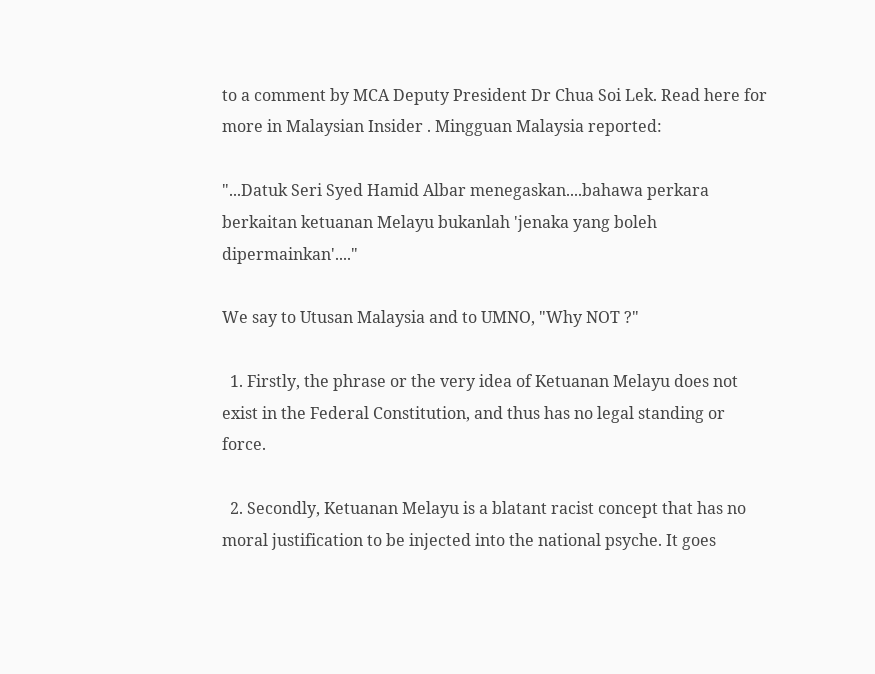to a comment by MCA Deputy President Dr Chua Soi Lek. Read here for more in Malaysian Insider . Mingguan Malaysia reported:

"...Datuk Seri Syed Hamid Albar menegaskan....bahawa perkara berkaitan ketuanan Melayu bukanlah 'jenaka yang boleh dipermainkan'...."

We say to Utusan Malaysia and to UMNO, "Why NOT ?"

  1. Firstly, the phrase or the very idea of Ketuanan Melayu does not exist in the Federal Constitution, and thus has no legal standing or force.

  2. Secondly, Ketuanan Melayu is a blatant racist concept that has no moral justification to be injected into the national psyche. It goes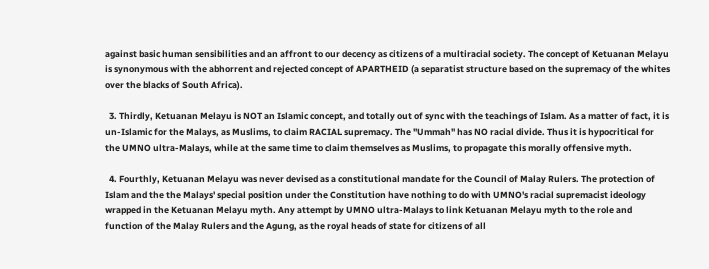against basic human sensibilities and an affront to our decency as citizens of a multiracial society. The concept of Ketuanan Melayu is synonymous with the abhorrent and rejected concept of APARTHEID (a separatist structure based on the supremacy of the whites over the blacks of South Africa).

  3. Thirdly, Ketuanan Melayu is NOT an Islamic concept, and totally out of sync with the teachings of Islam. As a matter of fact, it is un-Islamic for the Malays, as Muslims, to claim RACIAL supremacy. The "Ummah" has NO racial divide. Thus it is hypocritical for the UMNO ultra-Malays, while at the same time to claim themselves as Muslims, to propagate this morally offensive myth.

  4. Fourthly, Ketuanan Melayu was never devised as a constitutional mandate for the Council of Malay Rulers. The protection of Islam and the the Malays' special position under the Constitution have nothing to do with UMNO's racial supremacist ideology wrapped in the Ketuanan Melayu myth. Any attempt by UMNO ultra-Malays to link Ketuanan Melayu myth to the role and function of the Malay Rulers and the Agung, as the royal heads of state for citizens of all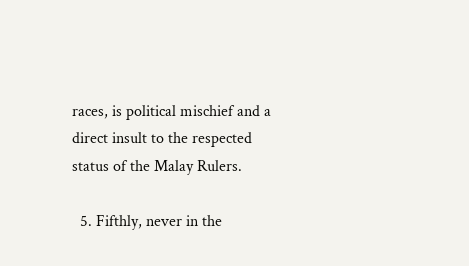races, is political mischief and a direct insult to the respected status of the Malay Rulers.

  5. Fifthly, never in the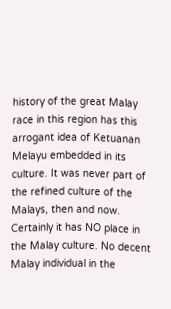history of the great Malay race in this region has this arrogant idea of Ketuanan Melayu embedded in its culture. It was never part of the refined culture of the Malays, then and now. Certainly it has NO place in the Malay culture. No decent Malay individual in the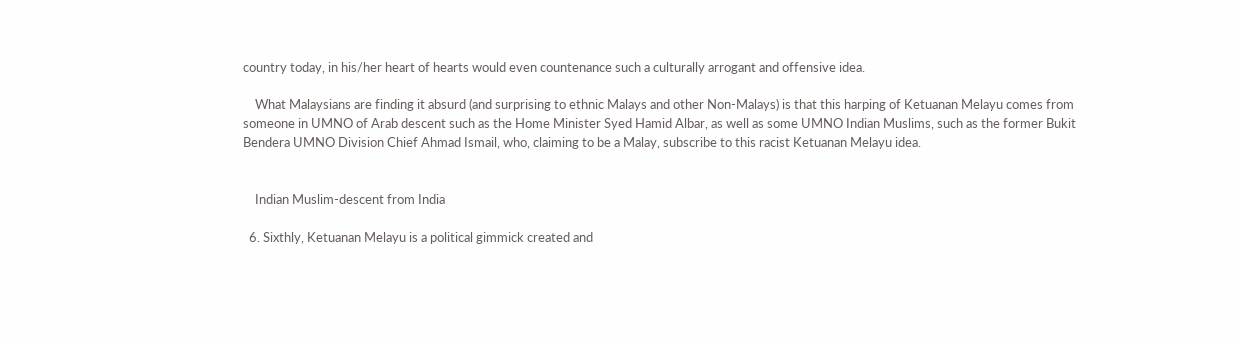country today, in his/her heart of hearts would even countenance such a culturally arrogant and offensive idea.

    What Malaysians are finding it absurd (and surprising to ethnic Malays and other Non-Malays) is that this harping of Ketuanan Melayu comes from someone in UMNO of Arab descent such as the Home Minister Syed Hamid Albar, as well as some UMNO Indian Muslims, such as the former Bukit Bendera UMNO Division Chief Ahmad Ismail, who, claiming to be a Malay, subscribe to this racist Ketuanan Melayu idea.


    Indian Muslim-descent from India

  6. Sixthly, Ketuanan Melayu is a political gimmick created and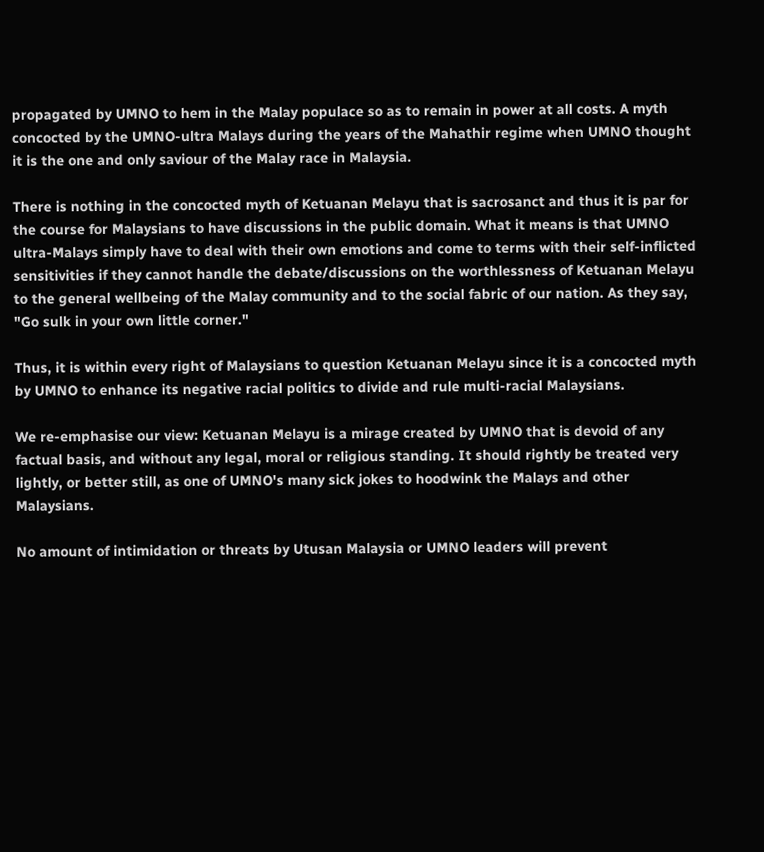propagated by UMNO to hem in the Malay populace so as to remain in power at all costs. A myth concocted by the UMNO-ultra Malays during the years of the Mahathir regime when UMNO thought it is the one and only saviour of the Malay race in Malaysia.

There is nothing in the concocted myth of Ketuanan Melayu that is sacrosanct and thus it is par for the course for Malaysians to have discussions in the public domain. What it means is that UMNO ultra-Malays simply have to deal with their own emotions and come to terms with their self-inflicted sensitivities if they cannot handle the debate/discussions on the worthlessness of Ketuanan Melayu to the general wellbeing of the Malay community and to the social fabric of our nation. As they say, "Go sulk in your own little corner."

Thus, it is within every right of Malaysians to question Ketuanan Melayu since it is a concocted myth by UMNO to enhance its negative racial politics to divide and rule multi-racial Malaysians.

We re-emphasise our view: Ketuanan Melayu is a mirage created by UMNO that is devoid of any factual basis, and without any legal, moral or religious standing. It should rightly be treated very lightly, or better still, as one of UMNO's many sick jokes to hoodwink the Malays and other Malaysians.

No amount of intimidation or threats by Utusan Malaysia or UMNO leaders will prevent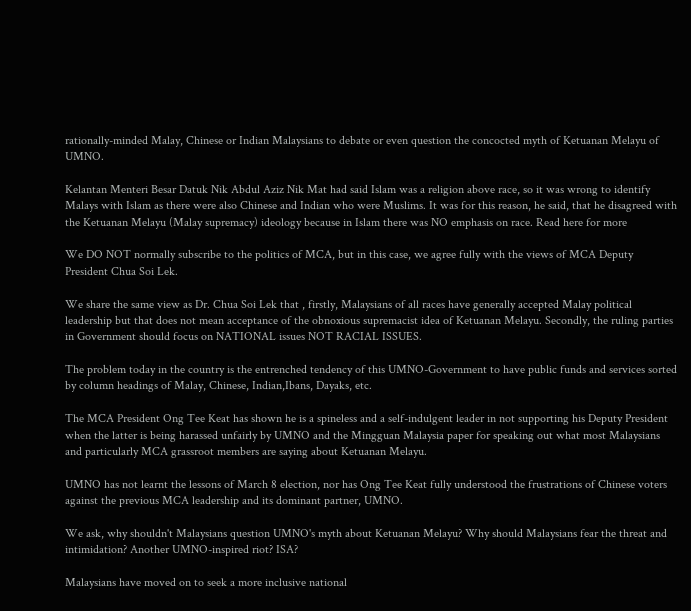rationally-minded Malay, Chinese or Indian Malaysians to debate or even question the concocted myth of Ketuanan Melayu of UMNO.

Kelantan Menteri Besar Datuk Nik Abdul Aziz Nik Mat had said Islam was a religion above race, so it was wrong to identify Malays with Islam as there were also Chinese and Indian who were Muslims. It was for this reason, he said, that he disagreed with the Ketuanan Melayu (Malay supremacy) ideology because in Islam there was NO emphasis on race. Read here for more

We DO NOT normally subscribe to the politics of MCA, but in this case, we agree fully with the views of MCA Deputy President Chua Soi Lek.

We share the same view as Dr. Chua Soi Lek that , firstly, Malaysians of all races have generally accepted Malay political leadership but that does not mean acceptance of the obnoxious supremacist idea of Ketuanan Melayu. Secondly, the ruling parties in Government should focus on NATIONAL issues NOT RACIAL ISSUES.

The problem today in the country is the entrenched tendency of this UMNO-Government to have public funds and services sorted by column headings of Malay, Chinese, Indian,Ibans, Dayaks, etc.

The MCA President Ong Tee Keat has shown he is a spineless and a self-indulgent leader in not supporting his Deputy President when the latter is being harassed unfairly by UMNO and the Mingguan Malaysia paper for speaking out what most Malaysians and particularly MCA grassroot members are saying about Ketuanan Melayu.

UMNO has not learnt the lessons of March 8 election, nor has Ong Tee Keat fully understood the frustrations of Chinese voters against the previous MCA leadership and its dominant partner, UMNO.

We ask, why shouldn't Malaysians question UMNO's myth about Ketuanan Melayu? Why should Malaysians fear the threat and intimidation? Another UMNO-inspired riot? ISA?

Malaysians have moved on to seek a more inclusive national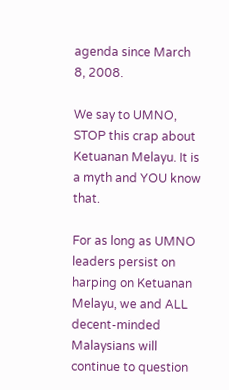agenda since March 8, 2008.

We say to UMNO, STOP this crap about Ketuanan Melayu. It is a myth and YOU know that.

For as long as UMNO leaders persist on harping on Ketuanan Melayu, we and ALL decent-minded Malaysians will continue to question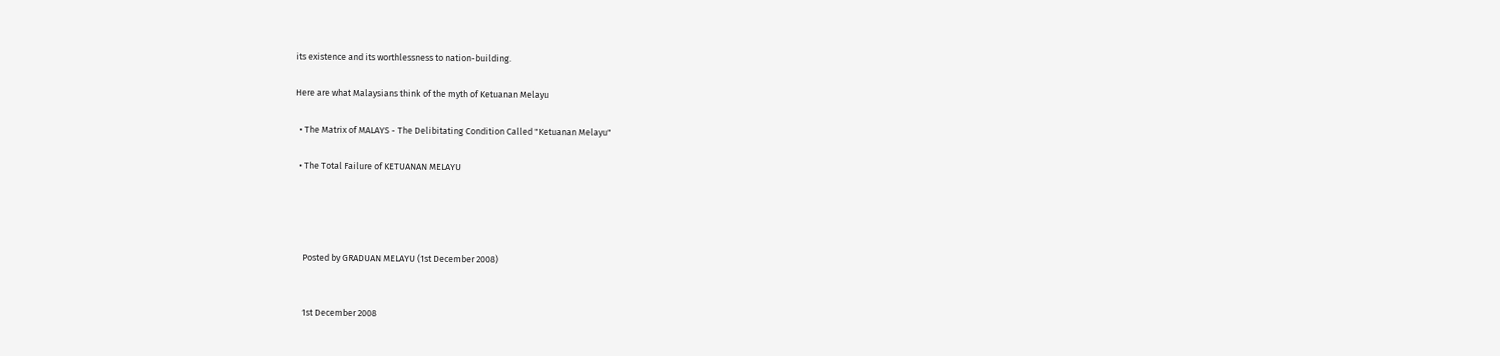its existence and its worthlessness to nation-building.

Here are what Malaysians think of the myth of Ketuanan Melayu

  • The Matrix of MALAYS - The Delibitating Condition Called "Ketuanan Melayu"

  • The Total Failure of KETUANAN MELAYU




    Posted by GRADUAN MELAYU (1st December 2008)


    1st December 2008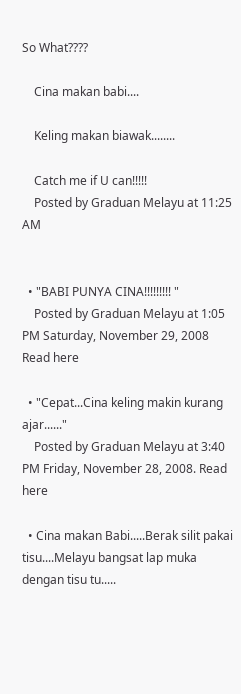So What????

    Cina makan babi....

    Keling makan biawak........

    Catch me if U can!!!!!
    Posted by Graduan Melayu at 11:25 AM


  • "BABI PUNYA CINA!!!!!!!!! "
    Posted by Graduan Melayu at 1:05 PM Saturday, November 29, 2008 Read here

  • "Cepat...Cina keling makin kurang ajar......"
    Posted by Graduan Melayu at 3:40 PM Friday, November 28, 2008. Read here

  • Cina makan Babi.....Berak silit pakai tisu....Melayu bangsat lap muka dengan tisu tu.....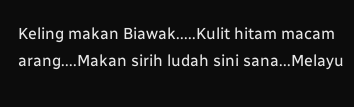Keling makan Biawak.....Kulit hitam macam arang....Makan sirih ludah sini sana...Melayu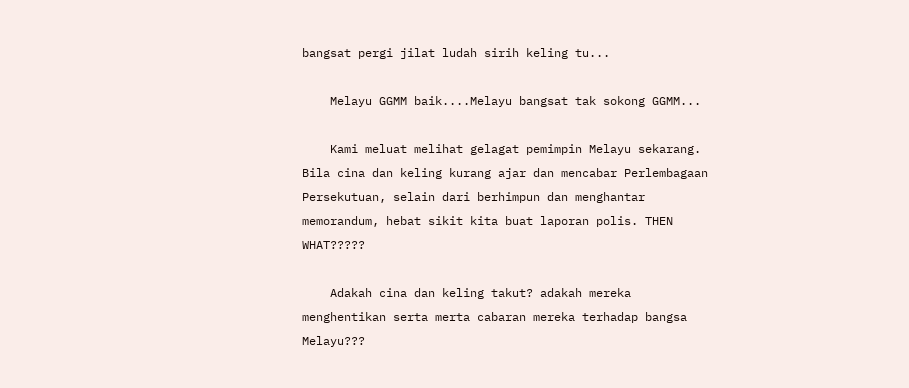bangsat pergi jilat ludah sirih keling tu...

    Melayu GGMM baik....Melayu bangsat tak sokong GGMM...

    Kami meluat melihat gelagat pemimpin Melayu sekarang. Bila cina dan keling kurang ajar dan mencabar Perlembagaan Persekutuan, selain dari berhimpun dan menghantar memorandum, hebat sikit kita buat laporan polis. THEN WHAT?????

    Adakah cina dan keling takut? adakah mereka menghentikan serta merta cabaran mereka terhadap bangsa Melayu???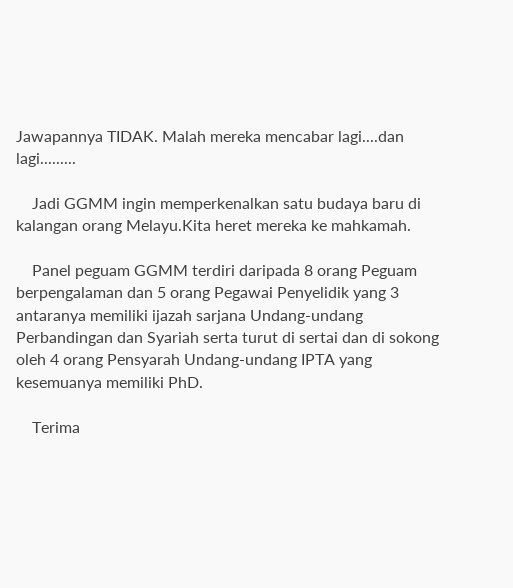Jawapannya TIDAK. Malah mereka mencabar lagi....dan lagi.........

    Jadi GGMM ingin memperkenalkan satu budaya baru di kalangan orang Melayu.Kita heret mereka ke mahkamah.

    Panel peguam GGMM terdiri daripada 8 orang Peguam berpengalaman dan 5 orang Pegawai Penyelidik yang 3 antaranya memiliki ijazah sarjana Undang-undang Perbandingan dan Syariah serta turut di sertai dan di sokong oleh 4 orang Pensyarah Undang-undang IPTA yang kesemuanya memiliki PhD.

    Terima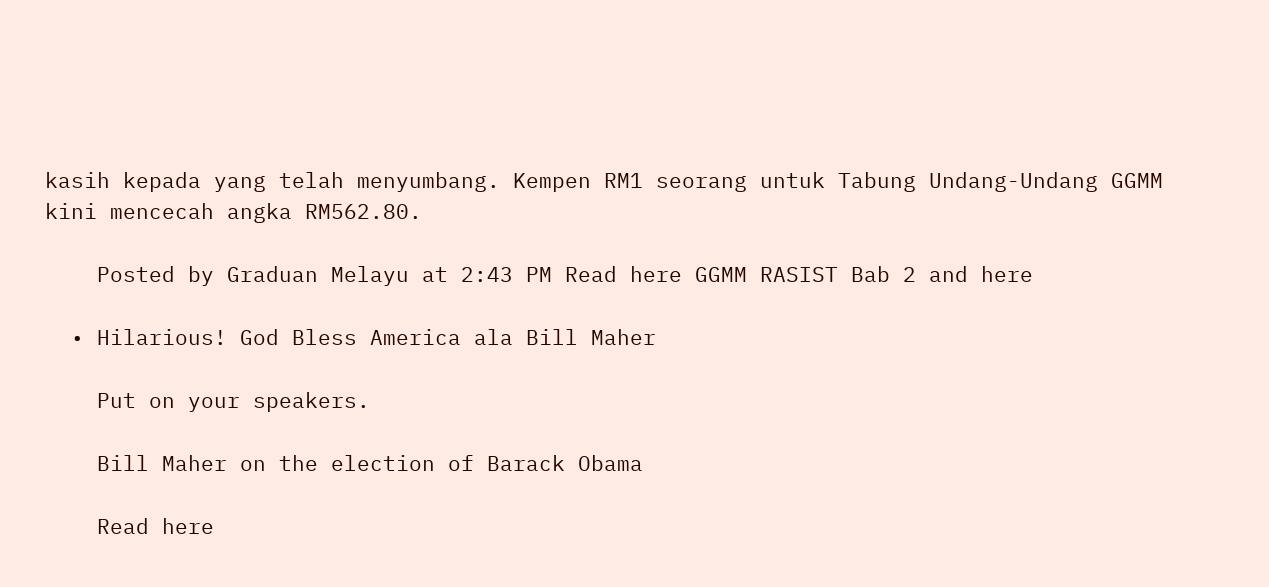kasih kepada yang telah menyumbang. Kempen RM1 seorang untuk Tabung Undang-Undang GGMM kini mencecah angka RM562.80.

    Posted by Graduan Melayu at 2:43 PM Read here GGMM RASIST Bab 2 and here

  • Hilarious! God Bless America ala Bill Maher

    Put on your speakers.

    Bill Maher on the election of Barack Obama

    Read here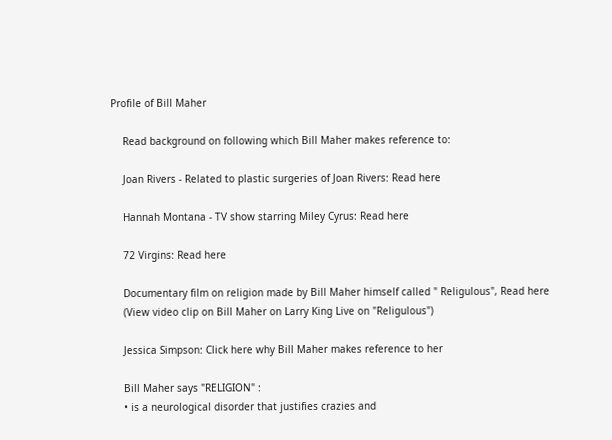Profile of Bill Maher

    Read background on following which Bill Maher makes reference to:

    Joan Rivers - Related to plastic surgeries of Joan Rivers: Read here

    Hannah Montana - TV show starring Miley Cyrus: Read here

    72 Virgins: Read here

    Documentary film on religion made by Bill Maher himself called " Religulous", Read here
    (View video clip on Bill Maher on Larry King Live on "Religulous")

    Jessica Simpson: Click here why Bill Maher makes reference to her

    Bill Maher says "RELIGION" :
    • is a neurological disorder that justifies crazies and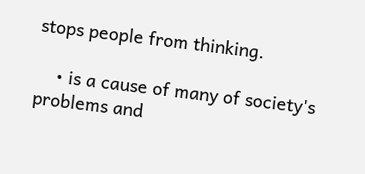stops people from thinking.

    • is a cause of many of society's problems and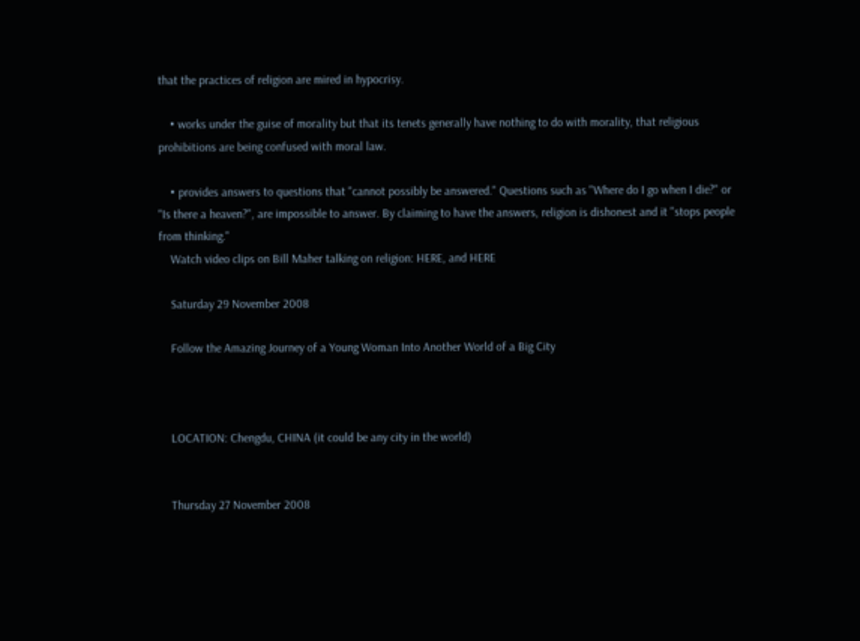that the practices of religion are mired in hypocrisy.

    • works under the guise of morality but that its tenets generally have nothing to do with morality, that religious prohibitions are being confused with moral law.

    • provides answers to questions that "cannot possibly be answered." Questions such as "Where do I go when I die?" or "Is there a heaven?", are impossible to answer. By claiming to have the answers, religion is dishonest and it "stops people from thinking."
    Watch video clips on Bill Maher talking on religion: HERE, and HERE

    Saturday 29 November 2008

    Follow the Amazing Journey of a Young Woman Into Another World of a Big City



    LOCATION: Chengdu, CHINA (it could be any city in the world)


    Thursday 27 November 2008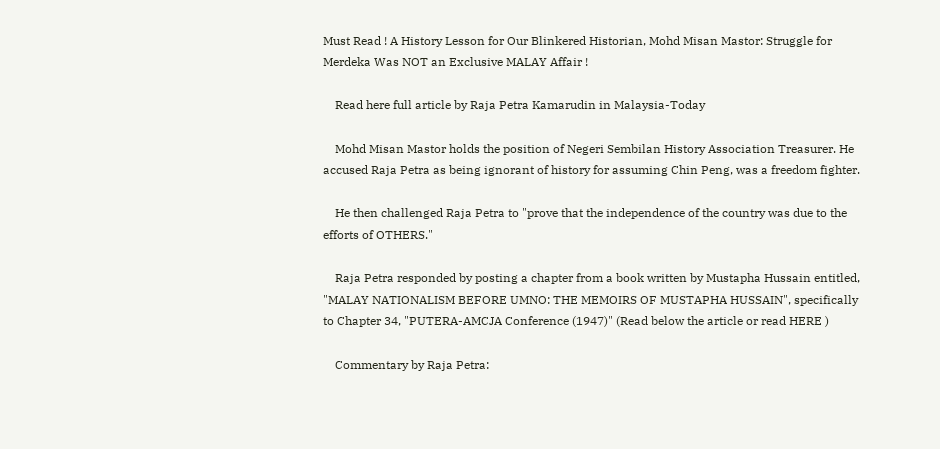Must Read ! A History Lesson for Our Blinkered Historian, Mohd Misan Mastor: Struggle for Merdeka Was NOT an Exclusive MALAY Affair !

    Read here full article by Raja Petra Kamarudin in Malaysia-Today

    Mohd Misan Mastor holds the position of Negeri Sembilan History Association Treasurer. He accused Raja Petra as being ignorant of history for assuming Chin Peng, was a freedom fighter.

    He then challenged Raja Petra to "prove that the independence of the country was due to the efforts of OTHERS."

    Raja Petra responded by posting a chapter from a book written by Mustapha Hussain entitled, "MALAY NATIONALISM BEFORE UMNO: THE MEMOIRS OF MUSTAPHA HUSSAIN", specifically to Chapter 34, "PUTERA-AMCJA Conference (1947)" (Read below the article or read HERE )

    Commentary by Raja Petra: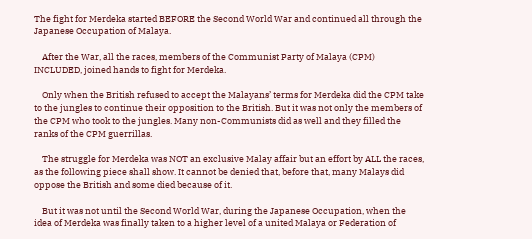The fight for Merdeka started BEFORE the Second World War and continued all through the Japanese Occupation of Malaya.

    After the War, all the races, members of the Communist Party of Malaya (CPM) INCLUDED, joined hands to fight for Merdeka.

    Only when the British refused to accept the Malayans’ terms for Merdeka did the CPM take to the jungles to continue their opposition to the British. But it was not only the members of the CPM who took to the jungles. Many non-Communists did as well and they filled the ranks of the CPM guerrillas.

    The struggle for Merdeka was NOT an exclusive Malay affair but an effort by ALL the races, as the following piece shall show. It cannot be denied that, before that, many Malays did oppose the British and some died because of it.

    But it was not until the Second World War, during the Japanese Occupation, when the idea of Merdeka was finally taken to a higher level of a united Malaya or Federation of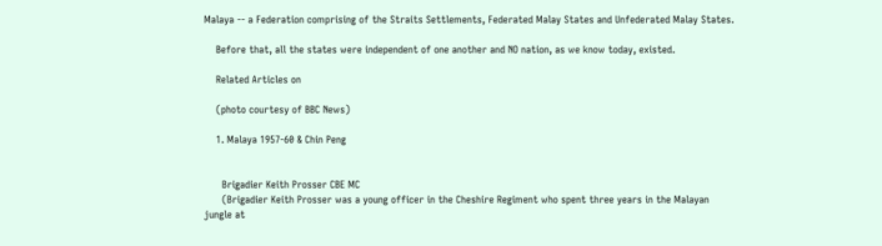Malaya -- a Federation comprising of the Straits Settlements, Federated Malay States and Unfederated Malay States.

    Before that, all the states were independent of one another and NO nation, as we know today, existed.

    Related Articles on

    (photo courtesy of BBC News)

    1. Malaya 1957-60 & Chin Peng


      Brigadier Keith Prosser CBE MC
      (Brigadier Keith Prosser was a young officer in the Cheshire Regiment who spent three years in the Malayan jungle at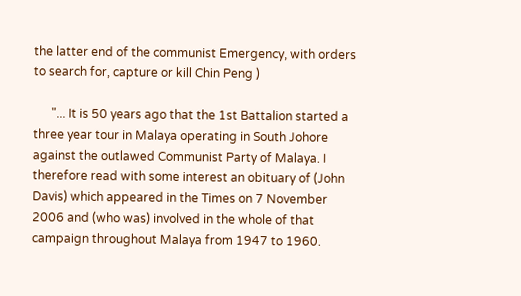the latter end of the communist Emergency, with orders to search for, capture or kill Chin Peng )

      "... It is 50 years ago that the 1st Battalion started a three year tour in Malaya operating in South Johore against the outlawed Communist Party of Malaya. I therefore read with some interest an obituary of (John Davis) which appeared in the Times on 7 November 2006 and (who was) involved in the whole of that campaign throughout Malaya from 1947 to 1960.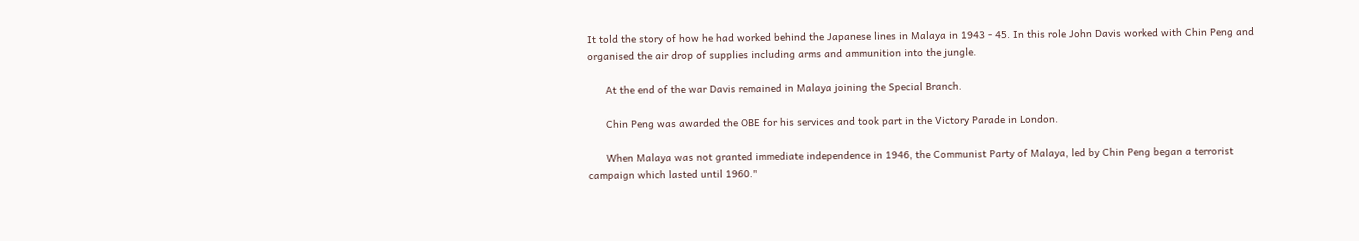It told the story of how he had worked behind the Japanese lines in Malaya in 1943 - 45. In this role John Davis worked with Chin Peng and organised the air drop of supplies including arms and ammunition into the jungle.

      At the end of the war Davis remained in Malaya joining the Special Branch.

      Chin Peng was awarded the OBE for his services and took part in the Victory Parade in London.

      When Malaya was not granted immediate independence in 1946, the Communist Party of Malaya, led by Chin Peng began a terrorist campaign which lasted until 1960."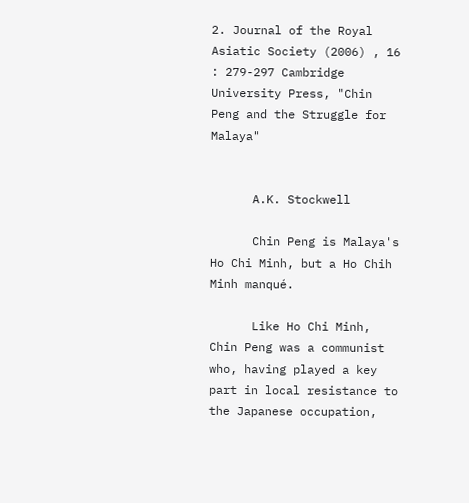2. Journal of the Royal Asiatic Society (2006) , 16 : 279-297 Cambridge University Press, "Chin Peng and the Struggle for Malaya"


      A.K. Stockwell

      Chin Peng is Malaya's Ho Chi Minh, but a Ho Chih Minh manqué.

      Like Ho Chi Minh, Chin Peng was a communist who, having played a key part in local resistance to the Japanese occupation,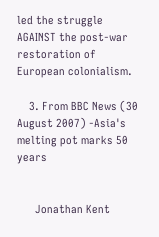led the struggle AGAINST the post-war restoration of European colonialism.

    3. From BBC News (30 August 2007) -Asia's melting pot marks 50 years


      Jonathan Kent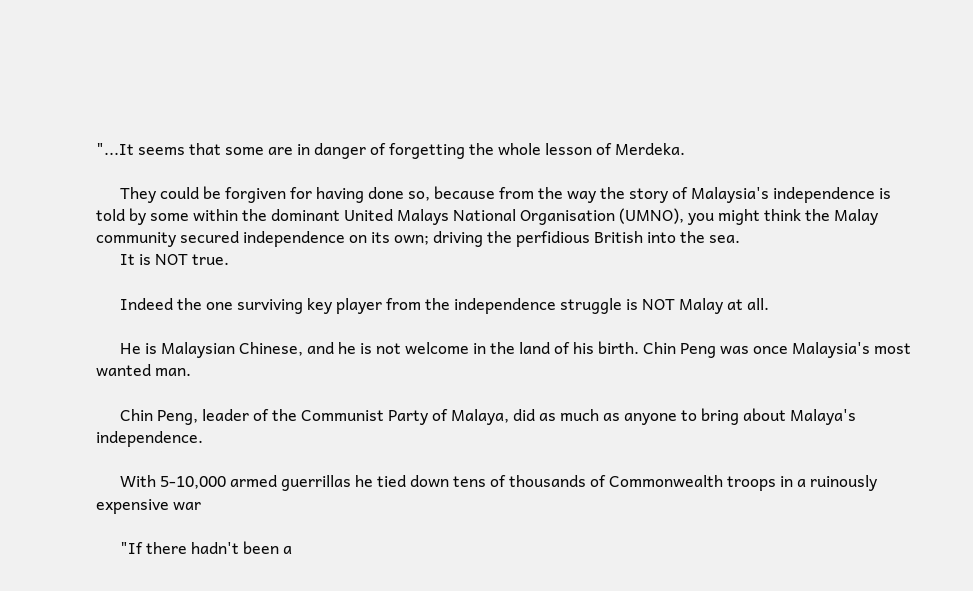"...It seems that some are in danger of forgetting the whole lesson of Merdeka.

      They could be forgiven for having done so, because from the way the story of Malaysia's independence is told by some within the dominant United Malays National Organisation (UMNO), you might think the Malay community secured independence on its own; driving the perfidious British into the sea.
      It is NOT true.

      Indeed the one surviving key player from the independence struggle is NOT Malay at all.

      He is Malaysian Chinese, and he is not welcome in the land of his birth. Chin Peng was once Malaysia's most wanted man.

      Chin Peng, leader of the Communist Party of Malaya, did as much as anyone to bring about Malaya's independence.

      With 5-10,000 armed guerrillas he tied down tens of thousands of Commonwealth troops in a ruinously expensive war

      "If there hadn't been a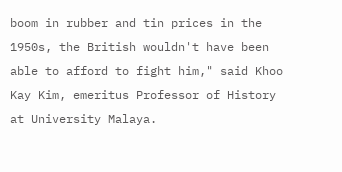boom in rubber and tin prices in the 1950s, the British wouldn't have been able to afford to fight him," said Khoo Kay Kim, emeritus Professor of History at University Malaya.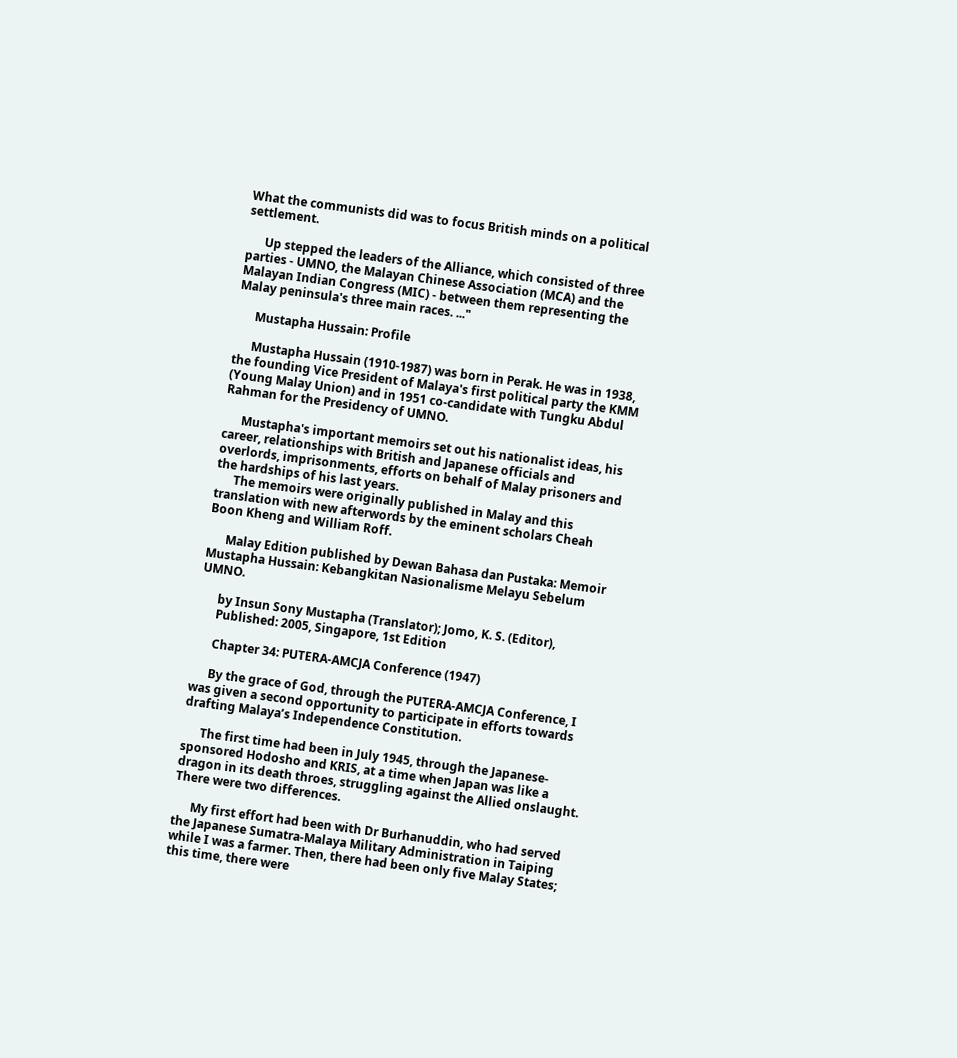What the communists did was to focus British minds on a political settlement.

      Up stepped the leaders of the Alliance, which consisted of three parties - UMNO, the Malayan Chinese Association (MCA) and the Malayan Indian Congress (MIC) - between them representing the Malay peninsula's three main races. ..."

      Mustapha Hussain: Profile

      Mustapha Hussain (1910-1987) was born in Perak. He was in 1938, the founding Vice President of Malaya's first political party the KMM (Young Malay Union) and in 1951 co-candidate with Tungku Abdul Rahman for the Presidency of UMNO.

      Mustapha's important memoirs set out his nationalist ideas, his career, relationships with British and Japanese officials and overlords, imprisonments, efforts on behalf of Malay prisoners and the hardships of his last years.
      The memoirs were originally published in Malay and this translation with new afterwords by the eminent scholars Cheah Boon Kheng and William Roff.

      Malay Edition published by Dewan Bahasa dan Pustaka: Memoir Mustapha Hussain: Kebangkitan Nasionalisme Melayu Sebelum UMNO.

      by Insun Sony Mustapha (Translator); Jomo, K. S. (Editor),
      Published: 2005, Singapore, 1st Edition

      Chapter 34: PUTERA-AMCJA Conference (1947)

      By the grace of God, through the PUTERA-AMCJA Conference, I was given a second opportunity to participate in efforts towards drafting Malaya’s Independence Constitution.

      The first time had been in July 1945, through the Japanese-sponsored Hodosho and KRIS, at a time when Japan was like a dragon in its death throes, struggling against the Allied onslaught. There were two differences.

      My first effort had been with Dr Burhanuddin, who had served the Japanese Sumatra-Malaya Military Administration in Taiping while I was a farmer. Then, there had been only five Malay States; this time, there were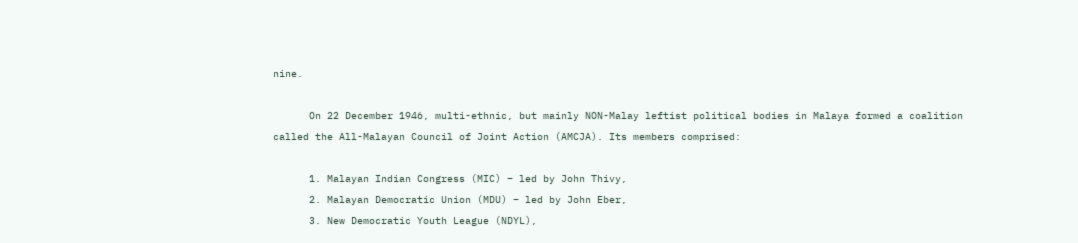nine.

      On 22 December 1946, multi-ethnic, but mainly NON-Malay leftist political bodies in Malaya formed a coalition called the All-Malayan Council of Joint Action (AMCJA). Its members comprised:

      1. Malayan Indian Congress (MIC) – led by John Thivy,
      2. Malayan Democratic Union (MDU) – led by John Eber,
      3. New Democratic Youth League (NDYL),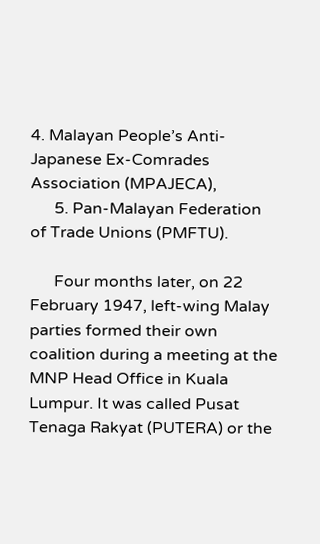4. Malayan People’s Anti-Japanese Ex-Comrades Association (MPAJECA),
      5. Pan-Malayan Federation of Trade Unions (PMFTU).

      Four months later, on 22 February 1947, left-wing Malay parties formed their own coalition during a meeting at the MNP Head Office in Kuala Lumpur. It was called Pusat Tenaga Rakyat (PUTERA) or the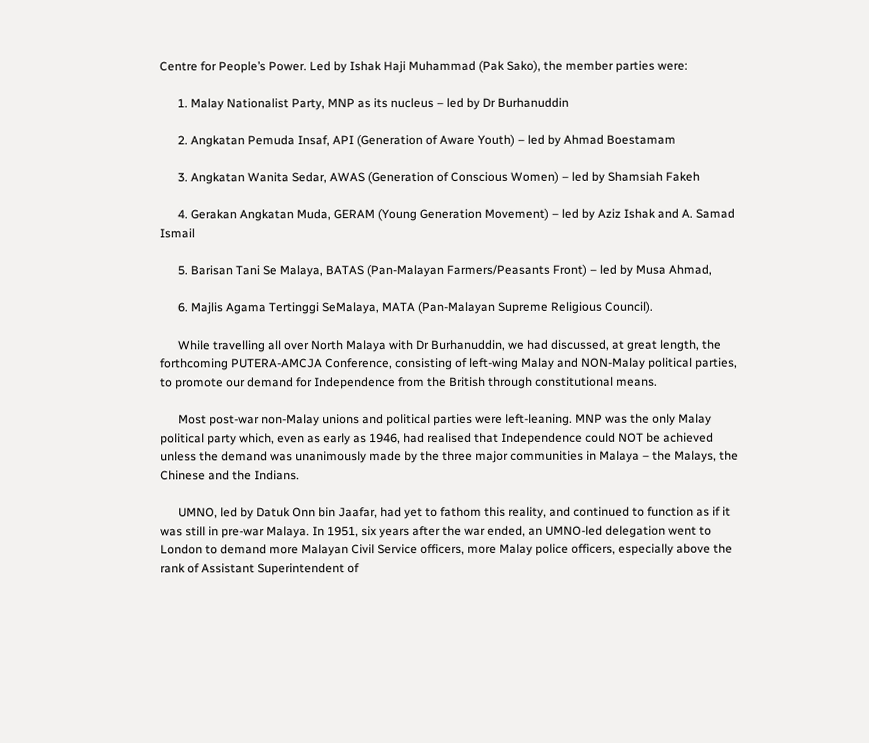Centre for People’s Power. Led by Ishak Haji Muhammad (Pak Sako), the member parties were:

      1. Malay Nationalist Party, MNP as its nucleus – led by Dr Burhanuddin

      2. Angkatan Pemuda Insaf, API (Generation of Aware Youth) – led by Ahmad Boestamam

      3. Angkatan Wanita Sedar, AWAS (Generation of Conscious Women) – led by Shamsiah Fakeh

      4. Gerakan Angkatan Muda, GERAM (Young Generation Movement) – led by Aziz Ishak and A. Samad Ismail

      5. Barisan Tani Se Malaya, BATAS (Pan-Malayan Farmers/Peasants Front) – led by Musa Ahmad,

      6. Majlis Agama Tertinggi SeMalaya, MATA (Pan-Malayan Supreme Religious Council).

      While travelling all over North Malaya with Dr Burhanuddin, we had discussed, at great length, the forthcoming PUTERA-AMCJA Conference, consisting of left-wing Malay and NON-Malay political parties, to promote our demand for Independence from the British through constitutional means.

      Most post-war non-Malay unions and political parties were left-leaning. MNP was the only Malay political party which, even as early as 1946, had realised that Independence could NOT be achieved unless the demand was unanimously made by the three major communities in Malaya – the Malays, the Chinese and the Indians.

      UMNO, led by Datuk Onn bin Jaafar, had yet to fathom this reality, and continued to function as if it was still in pre-war Malaya. In 1951, six years after the war ended, an UMNO-led delegation went to London to demand more Malayan Civil Service officers, more Malay police officers, especially above the rank of Assistant Superintendent of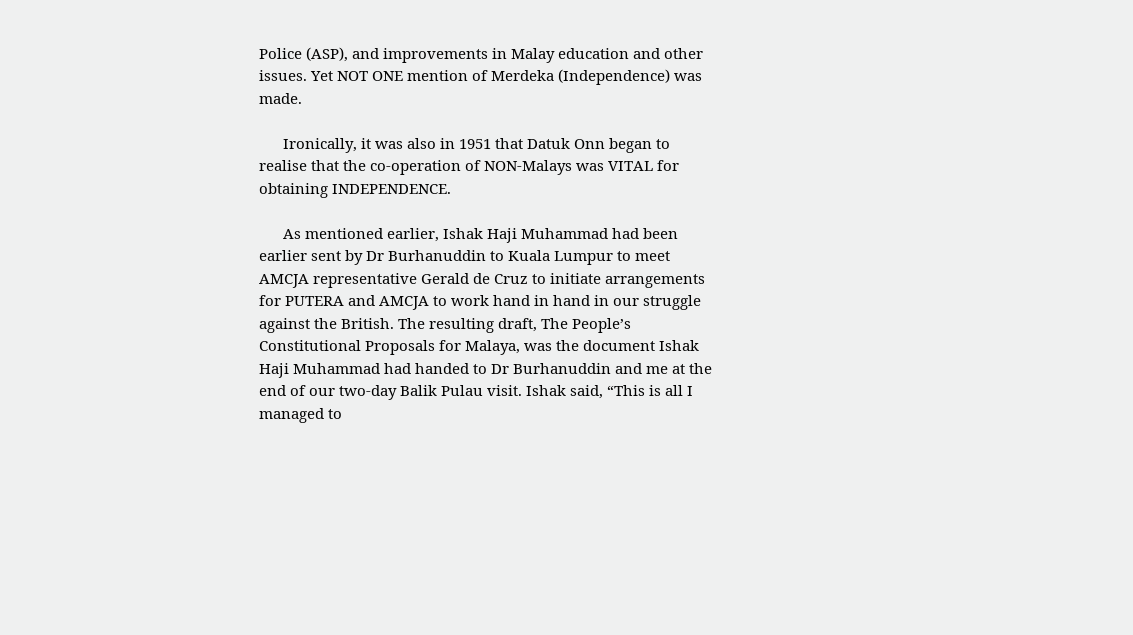Police (ASP), and improvements in Malay education and other issues. Yet NOT ONE mention of Merdeka (Independence) was made.

      Ironically, it was also in 1951 that Datuk Onn began to realise that the co-operation of NON-Malays was VITAL for obtaining INDEPENDENCE.

      As mentioned earlier, Ishak Haji Muhammad had been earlier sent by Dr Burhanuddin to Kuala Lumpur to meet AMCJA representative Gerald de Cruz to initiate arrangements for PUTERA and AMCJA to work hand in hand in our struggle against the British. The resulting draft, The People’s Constitutional Proposals for Malaya, was the document Ishak Haji Muhammad had handed to Dr Burhanuddin and me at the end of our two-day Balik Pulau visit. Ishak said, “This is all I managed to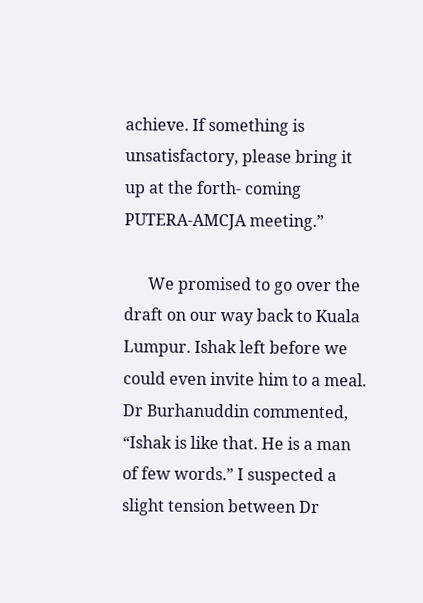achieve. If something is unsatisfactory, please bring it up at the forth- coming PUTERA-AMCJA meeting.”

      We promised to go over the draft on our way back to Kuala Lumpur. Ishak left before we could even invite him to a meal. Dr Burhanuddin commented, “Ishak is like that. He is a man of few words.” I suspected a slight tension between Dr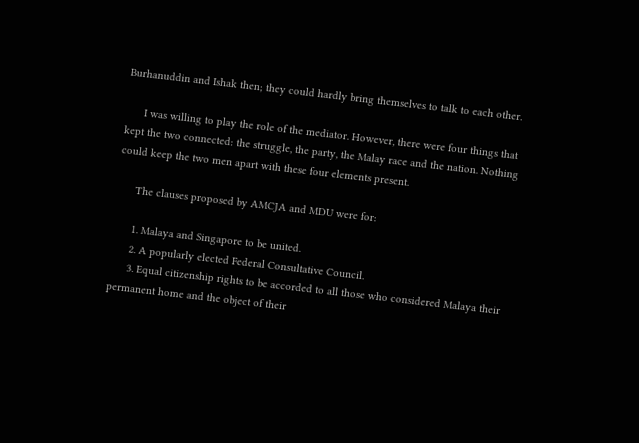Burhanuddin and Ishak then; they could hardly bring themselves to talk to each other.

      I was willing to play the role of the mediator. However, there were four things that kept the two connected: the struggle, the party, the Malay race and the nation. Nothing could keep the two men apart with these four elements present.

      The clauses proposed by AMCJA and MDU were for:

      1. Malaya and Singapore to be united.
      2. A popularly elected Federal Consultative Council.
      3. Equal citizenship rights to be accorded to all those who considered Malaya their permanent home and the object of their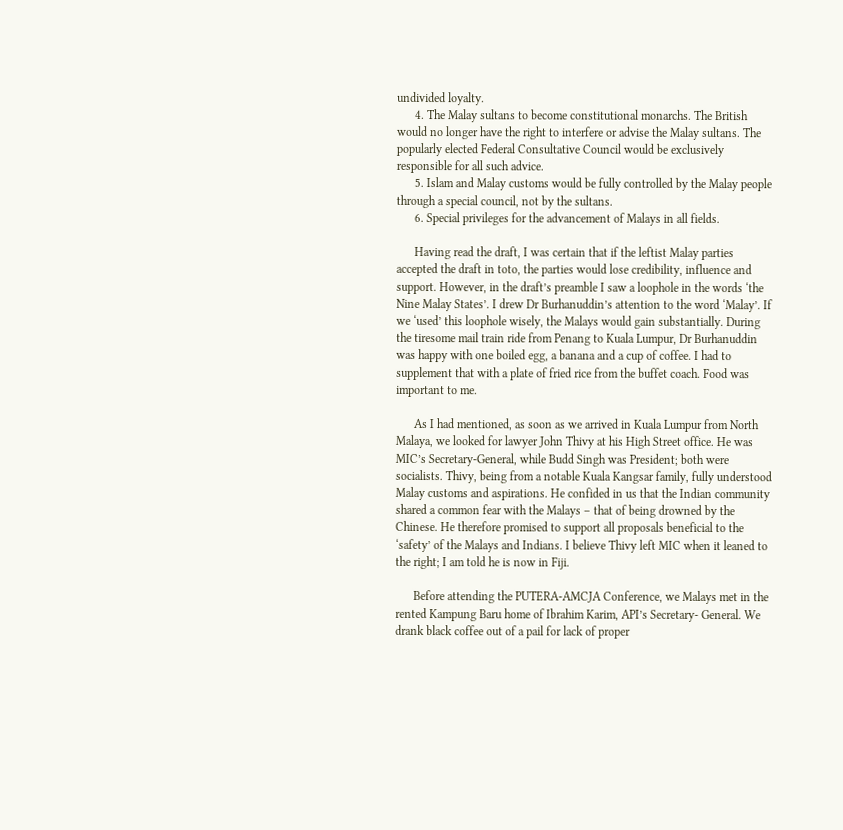undivided loyalty.
      4. The Malay sultans to become constitutional monarchs. The British would no longer have the right to interfere or advise the Malay sultans. The popularly elected Federal Consultative Council would be exclusively responsible for all such advice.
      5. Islam and Malay customs would be fully controlled by the Malay people through a special council, not by the sultans.
      6. Special privileges for the advancement of Malays in all fields.

      Having read the draft, I was certain that if the leftist Malay parties accepted the draft in toto, the parties would lose credibility, influence and support. However, in the draft’s preamble I saw a loophole in the words ‘the Nine Malay States’. I drew Dr Burhanuddin’s attention to the word ‘Malay’. If we ‘used’ this loophole wisely, the Malays would gain substantially. During the tiresome mail train ride from Penang to Kuala Lumpur, Dr Burhanuddin was happy with one boiled egg, a banana and a cup of coffee. I had to supplement that with a plate of fried rice from the buffet coach. Food was important to me.

      As I had mentioned, as soon as we arrived in Kuala Lumpur from North Malaya, we looked for lawyer John Thivy at his High Street office. He was MIC’s Secretary-General, while Budd Singh was President; both were socialists. Thivy, being from a notable Kuala Kangsar family, fully understood Malay customs and aspirations. He confided in us that the Indian community shared a common fear with the Malays – that of being drowned by the Chinese. He therefore promised to support all proposals beneficial to the ‘safety’ of the Malays and Indians. I believe Thivy left MIC when it leaned to the right; I am told he is now in Fiji.

      Before attending the PUTERA-AMCJA Conference, we Malays met in the rented Kampung Baru home of Ibrahim Karim, API’s Secretary- General. We drank black coffee out of a pail for lack of proper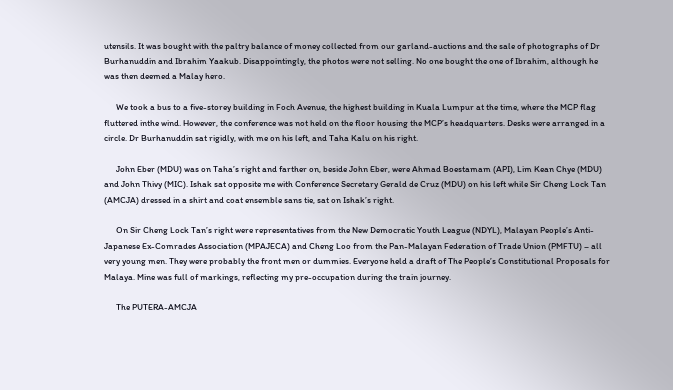utensils. It was bought with the paltry balance of money collected from our garland-auctions and the sale of photographs of Dr Burhanuddin and Ibrahim Yaakub. Disappointingly, the photos were not selling. No one bought the one of Ibrahim, although he was then deemed a Malay hero.

      We took a bus to a five-storey building in Foch Avenue, the highest building in Kuala Lumpur at the time, where the MCP flag fluttered inthe wind. However, the conference was not held on the floor housing the MCP’s headquarters. Desks were arranged in a circle. Dr Burhanuddin sat rigidly, with me on his left, and Taha Kalu on his right.

      John Eber (MDU) was on Taha’s right and farther on, beside John Eber, were Ahmad Boestamam (API), Lim Kean Chye (MDU) and John Thivy (MIC). Ishak sat opposite me with Conference Secretary Gerald de Cruz (MDU) on his left while Sir Cheng Lock Tan (AMCJA) dressed in a shirt and coat ensemble sans tie, sat on Ishak’s right.

      On Sir Cheng Lock Tan’s right were representatives from the New Democratic Youth League (NDYL), Malayan People’s Anti-Japanese Ex-Comrades Association (MPAJECA) and Cheng Loo from the Pan-Malayan Federation of Trade Union (PMFTU) – all very young men. They were probably the front men or dummies. Everyone held a draft of The People’s Constitutional Proposals for Malaya. Mine was full of markings, reflecting my pre-occupation during the train journey.

      The PUTERA-AMCJA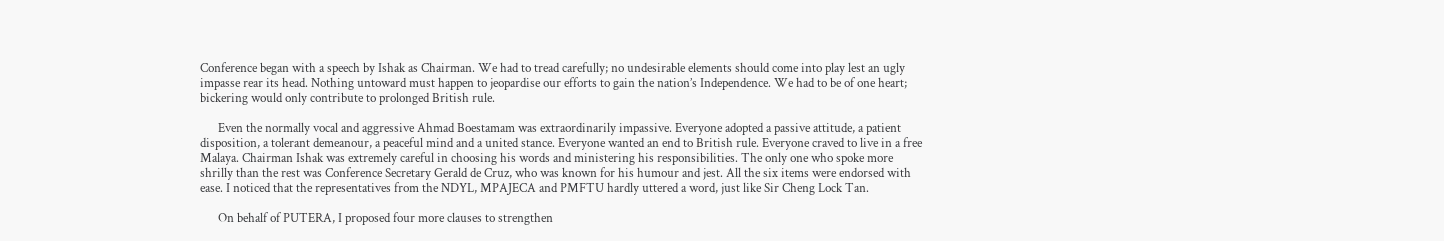Conference began with a speech by Ishak as Chairman. We had to tread carefully; no undesirable elements should come into play lest an ugly impasse rear its head. Nothing untoward must happen to jeopardise our efforts to gain the nation’s Independence. We had to be of one heart; bickering would only contribute to prolonged British rule.

      Even the normally vocal and aggressive Ahmad Boestamam was extraordinarily impassive. Everyone adopted a passive attitude, a patient disposition, a tolerant demeanour, a peaceful mind and a united stance. Everyone wanted an end to British rule. Everyone craved to live in a free Malaya. Chairman Ishak was extremely careful in choosing his words and ministering his responsibilities. The only one who spoke more shrilly than the rest was Conference Secretary Gerald de Cruz, who was known for his humour and jest. All the six items were endorsed with ease. I noticed that the representatives from the NDYL, MPAJECA and PMFTU hardly uttered a word, just like Sir Cheng Lock Tan.

      On behalf of PUTERA, I proposed four more clauses to strengthen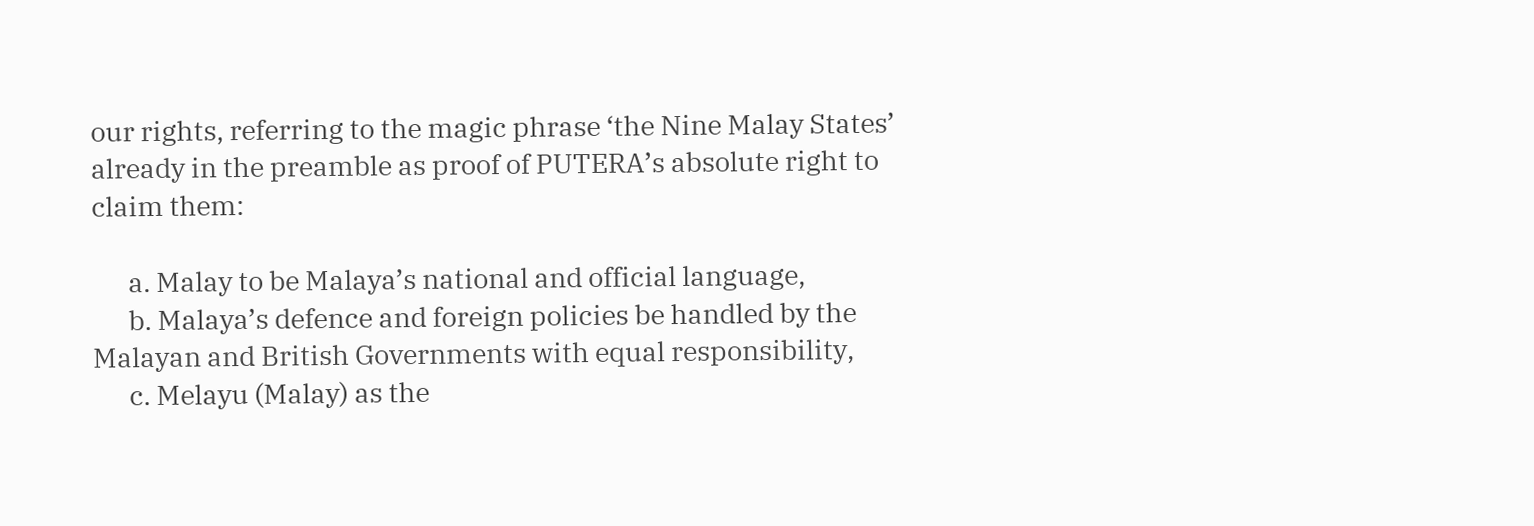our rights, referring to the magic phrase ‘the Nine Malay States’ already in the preamble as proof of PUTERA’s absolute right to claim them:

      a. Malay to be Malaya’s national and official language,
      b. Malaya’s defence and foreign policies be handled by the Malayan and British Governments with equal responsibility,
      c. Melayu (Malay) as the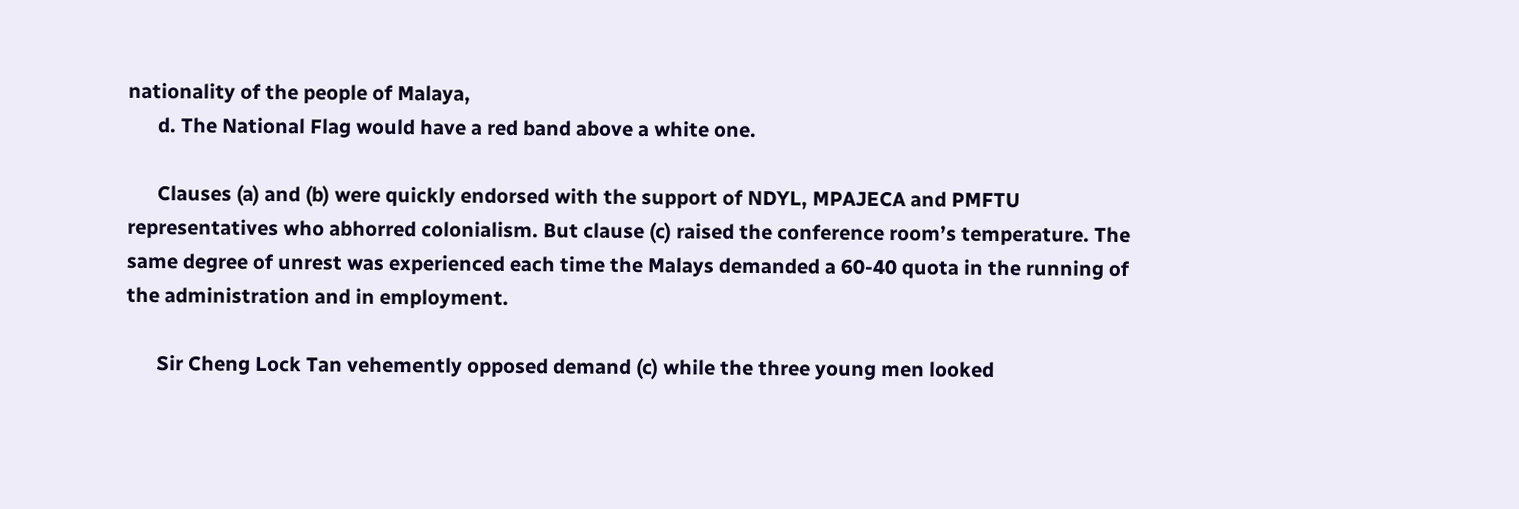nationality of the people of Malaya,
      d. The National Flag would have a red band above a white one.

      Clauses (a) and (b) were quickly endorsed with the support of NDYL, MPAJECA and PMFTU representatives who abhorred colonialism. But clause (c) raised the conference room’s temperature. The same degree of unrest was experienced each time the Malays demanded a 60-40 quota in the running of the administration and in employment.

      Sir Cheng Lock Tan vehemently opposed demand (c) while the three young men looked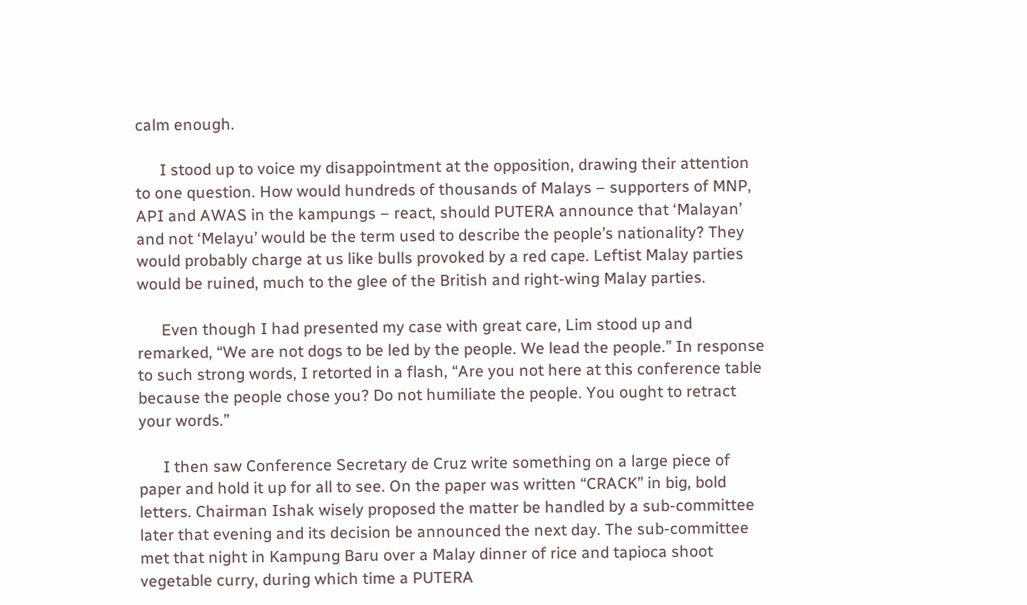calm enough.

      I stood up to voice my disappointment at the opposition, drawing their attention to one question. How would hundreds of thousands of Malays – supporters of MNP, API and AWAS in the kampungs – react, should PUTERA announce that ‘Malayan’ and not ‘Melayu’ would be the term used to describe the people’s nationality? They would probably charge at us like bulls provoked by a red cape. Leftist Malay parties would be ruined, much to the glee of the British and right-wing Malay parties.

      Even though I had presented my case with great care, Lim stood up and remarked, “We are not dogs to be led by the people. We lead the people.” In response to such strong words, I retorted in a flash, “Are you not here at this conference table because the people chose you? Do not humiliate the people. You ought to retract your words.”

      I then saw Conference Secretary de Cruz write something on a large piece of paper and hold it up for all to see. On the paper was written “CRACK” in big, bold letters. Chairman Ishak wisely proposed the matter be handled by a sub-committee later that evening and its decision be announced the next day. The sub-committee met that night in Kampung Baru over a Malay dinner of rice and tapioca shoot vegetable curry, during which time a PUTERA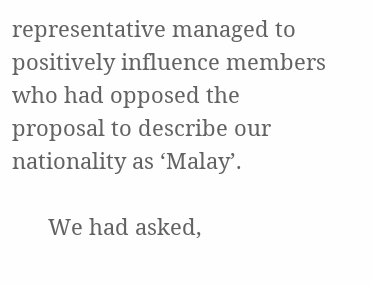representative managed to positively influence members who had opposed the proposal to describe our nationality as ‘Malay’.

      We had asked,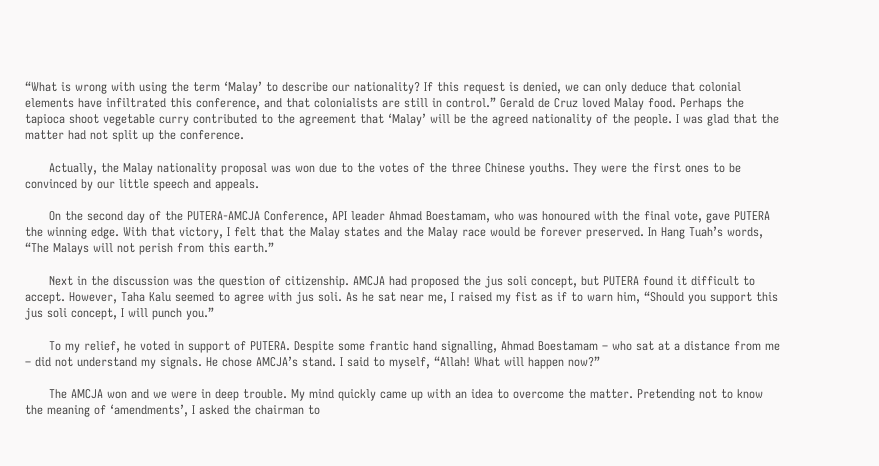“What is wrong with using the term ‘Malay’ to describe our nationality? If this request is denied, we can only deduce that colonial elements have infiltrated this conference, and that colonialists are still in control.” Gerald de Cruz loved Malay food. Perhaps the tapioca shoot vegetable curry contributed to the agreement that ‘Malay’ will be the agreed nationality of the people. I was glad that the matter had not split up the conference.

      Actually, the Malay nationality proposal was won due to the votes of the three Chinese youths. They were the first ones to be convinced by our little speech and appeals.

      On the second day of the PUTERA-AMCJA Conference, API leader Ahmad Boestamam, who was honoured with the final vote, gave PUTERA the winning edge. With that victory, I felt that the Malay states and the Malay race would be forever preserved. In Hang Tuah’s words, “The Malays will not perish from this earth.”

      Next in the discussion was the question of citizenship. AMCJA had proposed the jus soli concept, but PUTERA found it difficult to accept. However, Taha Kalu seemed to agree with jus soli. As he sat near me, I raised my fist as if to warn him, “Should you support this jus soli concept, I will punch you.”

      To my relief, he voted in support of PUTERA. Despite some frantic hand signalling, Ahmad Boestamam – who sat at a distance from me – did not understand my signals. He chose AMCJA’s stand. I said to myself, “Allah! What will happen now?”

      The AMCJA won and we were in deep trouble. My mind quickly came up with an idea to overcome the matter. Pretending not to know the meaning of ‘amendments’, I asked the chairman to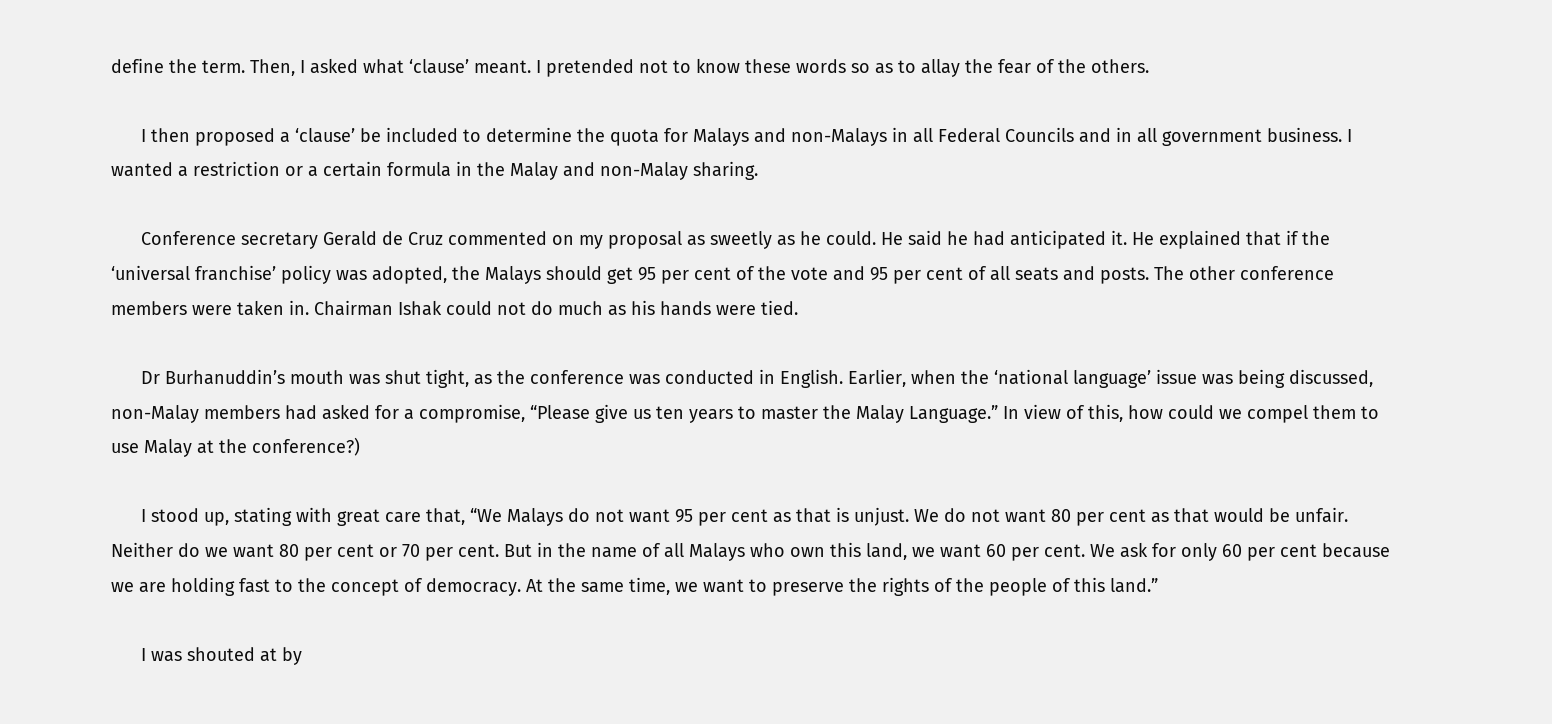define the term. Then, I asked what ‘clause’ meant. I pretended not to know these words so as to allay the fear of the others.

      I then proposed a ‘clause’ be included to determine the quota for Malays and non-Malays in all Federal Councils and in all government business. I wanted a restriction or a certain formula in the Malay and non-Malay sharing.

      Conference secretary Gerald de Cruz commented on my proposal as sweetly as he could. He said he had anticipated it. He explained that if the ‘universal franchise’ policy was adopted, the Malays should get 95 per cent of the vote and 95 per cent of all seats and posts. The other conference members were taken in. Chairman Ishak could not do much as his hands were tied.

      Dr Burhanuddin’s mouth was shut tight, as the conference was conducted in English. Earlier, when the ‘national language’ issue was being discussed, non-Malay members had asked for a compromise, “Please give us ten years to master the Malay Language.” In view of this, how could we compel them to use Malay at the conference?)

      I stood up, stating with great care that, “We Malays do not want 95 per cent as that is unjust. We do not want 80 per cent as that would be unfair. Neither do we want 80 per cent or 70 per cent. But in the name of all Malays who own this land, we want 60 per cent. We ask for only 60 per cent because we are holding fast to the concept of democracy. At the same time, we want to preserve the rights of the people of this land.”

      I was shouted at by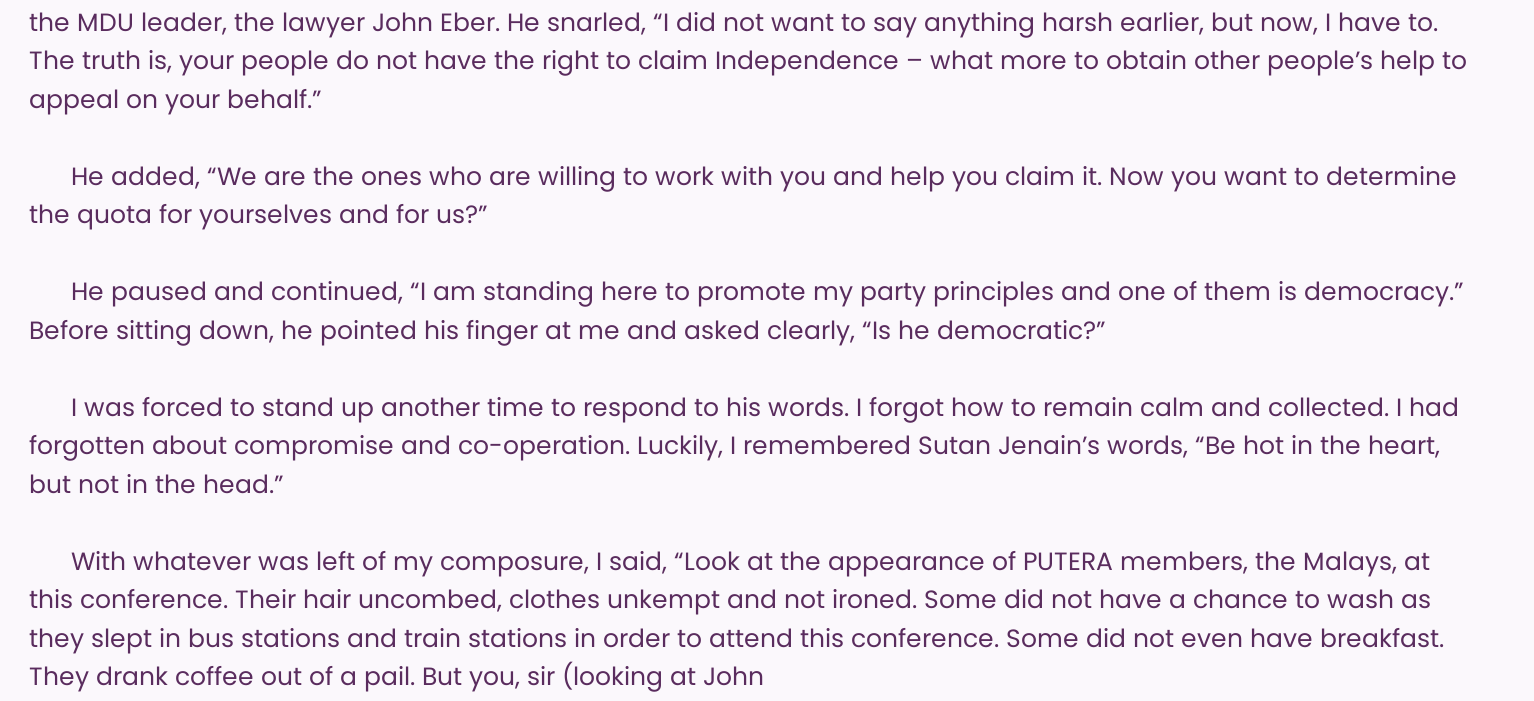the MDU leader, the lawyer John Eber. He snarled, “I did not want to say anything harsh earlier, but now, I have to. The truth is, your people do not have the right to claim Independence – what more to obtain other people’s help to appeal on your behalf.”

      He added, “We are the ones who are willing to work with you and help you claim it. Now you want to determine the quota for yourselves and for us?”

      He paused and continued, “I am standing here to promote my party principles and one of them is democracy.” Before sitting down, he pointed his finger at me and asked clearly, “Is he democratic?”

      I was forced to stand up another time to respond to his words. I forgot how to remain calm and collected. I had forgotten about compromise and co-operation. Luckily, I remembered Sutan Jenain’s words, “Be hot in the heart, but not in the head.”

      With whatever was left of my composure, I said, “Look at the appearance of PUTERA members, the Malays, at this conference. Their hair uncombed, clothes unkempt and not ironed. Some did not have a chance to wash as they slept in bus stations and train stations in order to attend this conference. Some did not even have breakfast. They drank coffee out of a pail. But you, sir (looking at John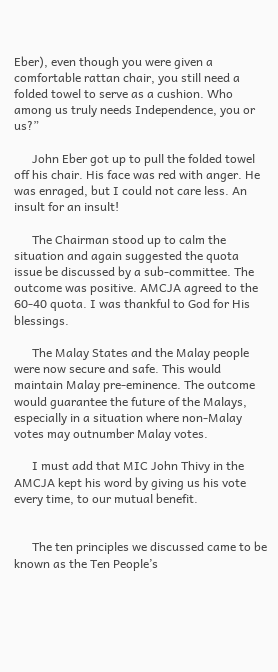Eber), even though you were given a comfortable rattan chair, you still need a folded towel to serve as a cushion. Who among us truly needs Independence, you or us?”

      John Eber got up to pull the folded towel off his chair. His face was red with anger. He was enraged, but I could not care less. An insult for an insult!

      The Chairman stood up to calm the situation and again suggested the quota issue be discussed by a sub-committee. The outcome was positive. AMCJA agreed to the 60-40 quota. I was thankful to God for His blessings.

      The Malay States and the Malay people were now secure and safe. This would maintain Malay pre-eminence. The outcome would guarantee the future of the Malays, especially in a situation where non-Malay votes may outnumber Malay votes.

      I must add that MIC John Thivy in the AMCJA kept his word by giving us his vote every time, to our mutual benefit.


      The ten principles we discussed came to be known as the Ten People’s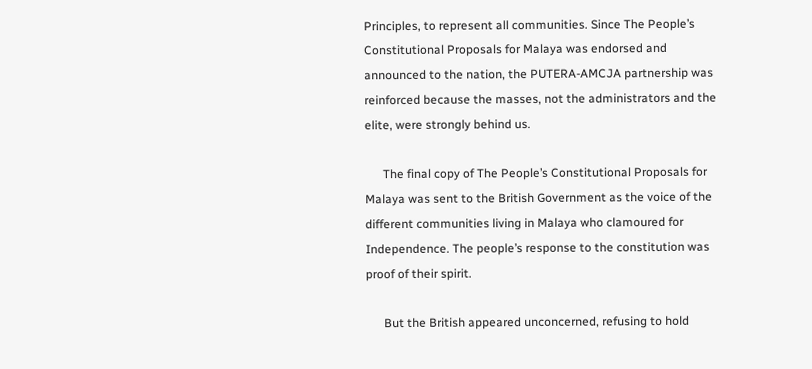Principles, to represent all communities. Since The People’s Constitutional Proposals for Malaya was endorsed and announced to the nation, the PUTERA-AMCJA partnership was reinforced because the masses, not the administrators and the elite, were strongly behind us.

      The final copy of The People’s Constitutional Proposals for Malaya was sent to the British Government as the voice of the different communities living in Malaya who clamoured for Independence. The people’s response to the constitution was proof of their spirit.

      But the British appeared unconcerned, refusing to hold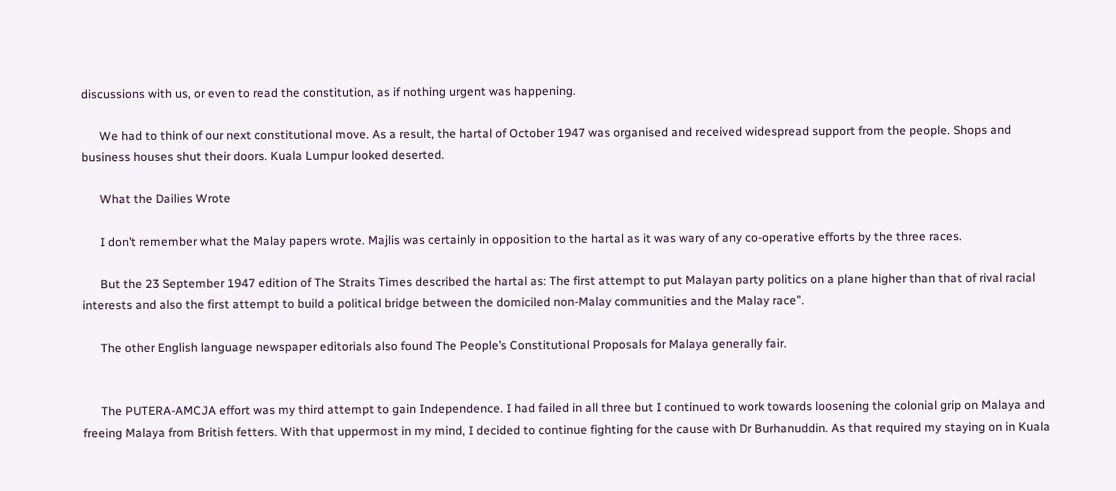discussions with us, or even to read the constitution, as if nothing urgent was happening.

      We had to think of our next constitutional move. As a result, the hartal of October 1947 was organised and received widespread support from the people. Shops and business houses shut their doors. Kuala Lumpur looked deserted.

      What the Dailies Wrote

      I don’t remember what the Malay papers wrote. Majlis was certainly in opposition to the hartal as it was wary of any co-operative efforts by the three races.

      But the 23 September 1947 edition of The Straits Times described the hartal as: The first attempt to put Malayan party politics on a plane higher than that of rival racial interests and also the first attempt to build a political bridge between the domiciled non-Malay communities and the Malay race”.

      The other English language newspaper editorials also found The People’s Constitutional Proposals for Malaya generally fair.


      The PUTERA-AMCJA effort was my third attempt to gain Independence. I had failed in all three but I continued to work towards loosening the colonial grip on Malaya and freeing Malaya from British fetters. With that uppermost in my mind, I decided to continue fighting for the cause with Dr Burhanuddin. As that required my staying on in Kuala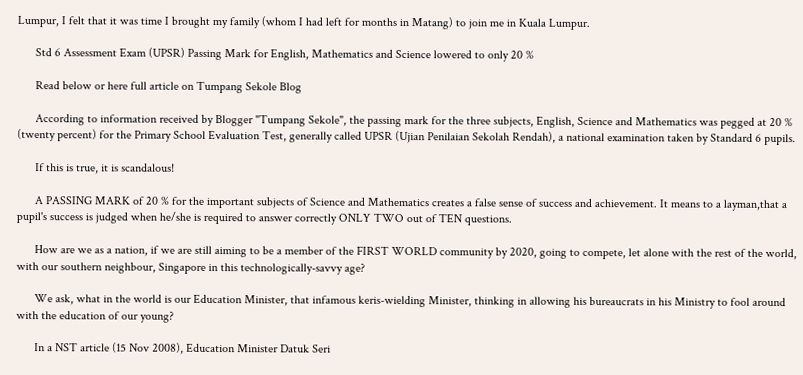Lumpur, I felt that it was time I brought my family (whom I had left for months in Matang) to join me in Kuala Lumpur.

      Std 6 Assessment Exam (UPSR) Passing Mark for English, Mathematics and Science lowered to only 20 %

      Read below or here full article on Tumpang Sekole Blog

      According to information received by Blogger "Tumpang Sekole", the passing mark for the three subjects, English, Science and Mathematics was pegged at 20 % (twenty percent) for the Primary School Evaluation Test, generally called UPSR (Ujian Penilaian Sekolah Rendah), a national examination taken by Standard 6 pupils.

      If this is true, it is scandalous!

      A PASSING MARK of 20 % for the important subjects of Science and Mathematics creates a false sense of success and achievement. It means to a layman,that a pupil's success is judged when he/she is required to answer correctly ONLY TWO out of TEN questions.

      How are we as a nation, if we are still aiming to be a member of the FIRST WORLD community by 2020, going to compete, let alone with the rest of the world, with our southern neighbour, Singapore in this technologically-savvy age?

      We ask, what in the world is our Education Minister, that infamous keris-wielding Minister, thinking in allowing his bureaucrats in his Ministry to fool around with the education of our young?

      In a NST article (15 Nov 2008), Education Minister Datuk Seri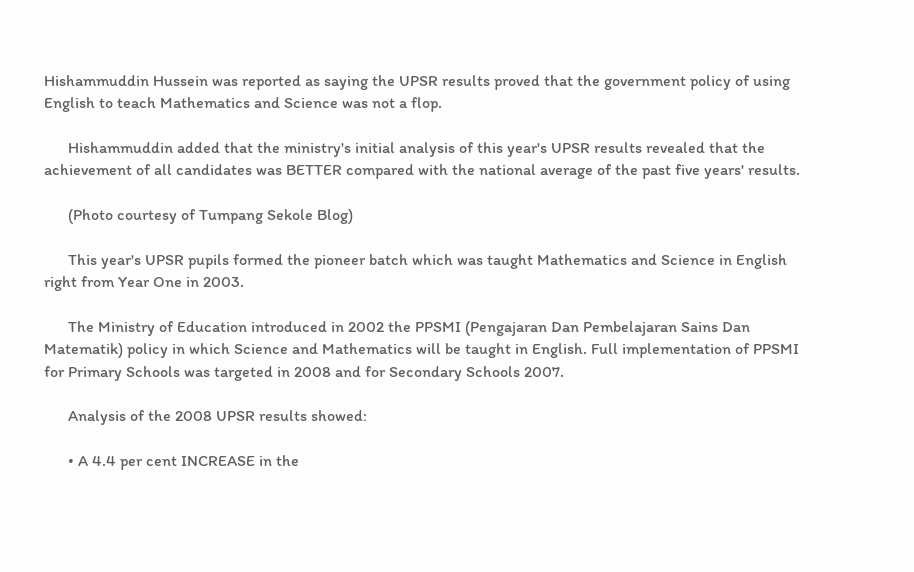Hishammuddin Hussein was reported as saying the UPSR results proved that the government policy of using English to teach Mathematics and Science was not a flop.

      Hishammuddin added that the ministry's initial analysis of this year's UPSR results revealed that the achievement of all candidates was BETTER compared with the national average of the past five years' results.

      (Photo courtesy of Tumpang Sekole Blog)

      This year's UPSR pupils formed the pioneer batch which was taught Mathematics and Science in English right from Year One in 2003.

      The Ministry of Education introduced in 2002 the PPSMI (Pengajaran Dan Pembelajaran Sains Dan Matematik) policy in which Science and Mathematics will be taught in English. Full implementation of PPSMI for Primary Schools was targeted in 2008 and for Secondary Schools 2007.

      Analysis of the 2008 UPSR results showed:

      • A 4.4 per cent INCREASE in the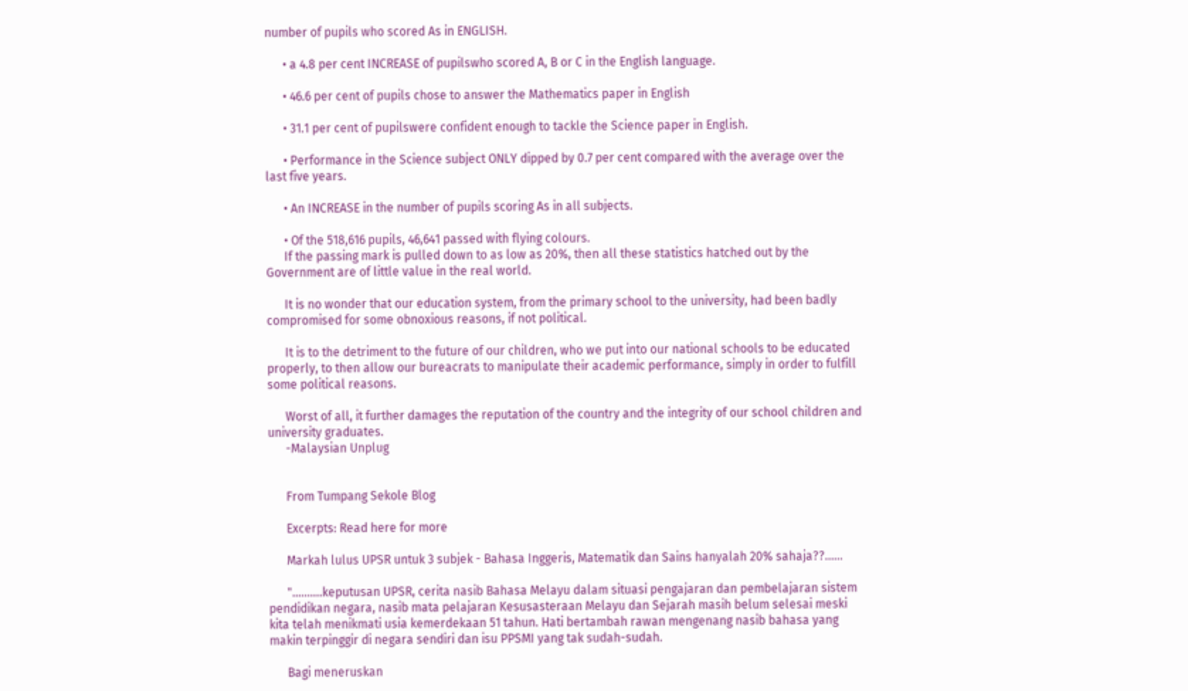number of pupils who scored As in ENGLISH.

      • a 4.8 per cent INCREASE of pupilswho scored A, B or C in the English language.

      • 46.6 per cent of pupils chose to answer the Mathematics paper in English

      • 31.1 per cent of pupilswere confident enough to tackle the Science paper in English.

      • Performance in the Science subject ONLY dipped by 0.7 per cent compared with the average over the last five years.

      • An INCREASE in the number of pupils scoring As in all subjects.

      • Of the 518,616 pupils, 46,641 passed with flying colours.
      If the passing mark is pulled down to as low as 20%, then all these statistics hatched out by the Government are of little value in the real world.

      It is no wonder that our education system, from the primary school to the university, had been badly compromised for some obnoxious reasons, if not political.

      It is to the detriment to the future of our children, who we put into our national schools to be educated properly, to then allow our bureacrats to manipulate their academic performance, simply in order to fulfill some political reasons.

      Worst of all, it further damages the reputation of the country and the integrity of our school children and university graduates.
      -Malaysian Unplug


      From Tumpang Sekole Blog

      Excerpts: Read here for more

      Markah lulus UPSR untuk 3 subjek - Bahasa Inggeris, Matematik dan Sains hanyalah 20% sahaja??......

      "……….keputusan UPSR, cerita nasib Bahasa Melayu dalam situasi pengajaran dan pembelajaran sistem pendidikan negara, nasib mata pelajaran Kesusasteraan Melayu dan Sejarah masih belum selesai meski kita telah menikmati usia kemerdekaan 51 tahun. Hati bertambah rawan mengenang nasib bahasa yang makin terpinggir di negara sendiri dan isu PPSMI yang tak sudah-sudah.

      Bagi meneruskan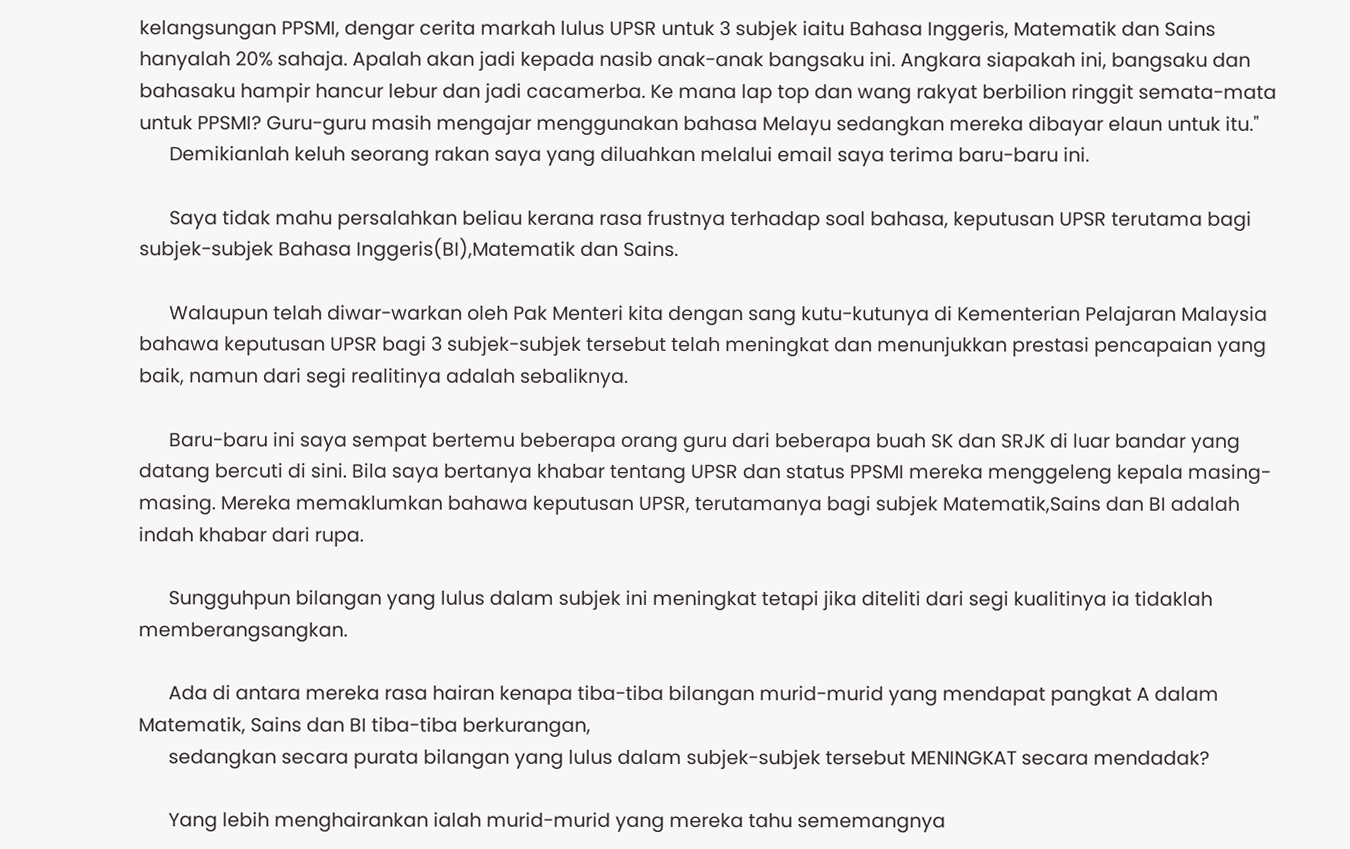kelangsungan PPSMI, dengar cerita markah lulus UPSR untuk 3 subjek iaitu Bahasa Inggeris, Matematik dan Sains hanyalah 20% sahaja. Apalah akan jadi kepada nasib anak-anak bangsaku ini. Angkara siapakah ini, bangsaku dan bahasaku hampir hancur lebur dan jadi cacamerba. Ke mana lap top dan wang rakyat berbilion ringgit semata-mata untuk PPSMI? Guru-guru masih mengajar menggunakan bahasa Melayu sedangkan mereka dibayar elaun untuk itu."
      Demikianlah keluh seorang rakan saya yang diluahkan melalui email saya terima baru-baru ini.

      Saya tidak mahu persalahkan beliau kerana rasa frustnya terhadap soal bahasa, keputusan UPSR terutama bagi subjek-subjek Bahasa Inggeris(BI),Matematik dan Sains.

      Walaupun telah diwar-warkan oleh Pak Menteri kita dengan sang kutu-kutunya di Kementerian Pelajaran Malaysia bahawa keputusan UPSR bagi 3 subjek-subjek tersebut telah meningkat dan menunjukkan prestasi pencapaian yang baik, namun dari segi realitinya adalah sebaliknya.

      Baru-baru ini saya sempat bertemu beberapa orang guru dari beberapa buah SK dan SRJK di luar bandar yang datang bercuti di sini. Bila saya bertanya khabar tentang UPSR dan status PPSMI mereka menggeleng kepala masing-masing. Mereka memaklumkan bahawa keputusan UPSR, terutamanya bagi subjek Matematik,Sains dan BI adalah indah khabar dari rupa.

      Sungguhpun bilangan yang lulus dalam subjek ini meningkat tetapi jika diteliti dari segi kualitinya ia tidaklah memberangsangkan.

      Ada di antara mereka rasa hairan kenapa tiba-tiba bilangan murid-murid yang mendapat pangkat A dalam Matematik, Sains dan BI tiba-tiba berkurangan,
      sedangkan secara purata bilangan yang lulus dalam subjek-subjek tersebut MENINGKAT secara mendadak?

      Yang lebih menghairankan ialah murid-murid yang mereka tahu sememangnya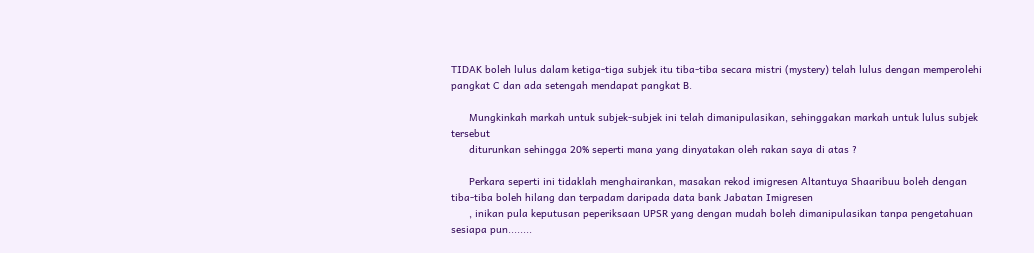TIDAK boleh lulus dalam ketiga-tiga subjek itu tiba-tiba secara mistri (mystery) telah lulus dengan memperolehi pangkat C dan ada setengah mendapat pangkat B.

      Mungkinkah markah untuk subjek-subjek ini telah dimanipulasikan, sehinggakan markah untuk lulus subjek tersebut
      diturunkan sehingga 20% seperti mana yang dinyatakan oleh rakan saya di atas ?

      Perkara seperti ini tidaklah menghairankan, masakan rekod imigresen Altantuya Shaaribuu boleh dengan tiba-tiba boleh hilang dan terpadam daripada data bank Jabatan Imigresen
      , inikan pula keputusan peperiksaan UPSR yang dengan mudah boleh dimanipulasikan tanpa pengetahuan sesiapa pun........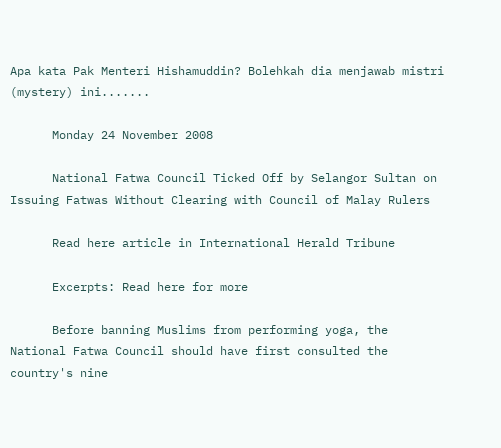Apa kata Pak Menteri Hishamuddin? Bolehkah dia menjawab mistri (mystery) ini.......

      Monday 24 November 2008

      National Fatwa Council Ticked Off by Selangor Sultan on Issuing Fatwas Without Clearing with Council of Malay Rulers

      Read here article in International Herald Tribune

      Excerpts: Read here for more

      Before banning Muslims from performing yoga, the National Fatwa Council should have first consulted the country's nine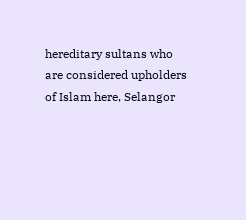hereditary sultans who are considered upholders of Islam here, Selangor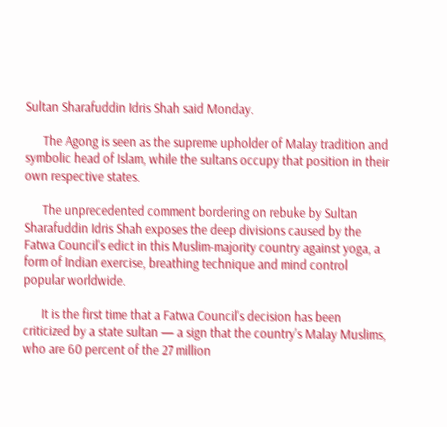Sultan Sharafuddin Idris Shah said Monday.

      The Agong is seen as the supreme upholder of Malay tradition and symbolic head of Islam, while the sultans occupy that position in their own respective states.

      The unprecedented comment bordering on rebuke by Sultan Sharafuddin Idris Shah exposes the deep divisions caused by the Fatwa Council's edict in this Muslim-majority country against yoga, a form of Indian exercise, breathing technique and mind control popular worldwide.

      It is the first time that a Fatwa Council's decision has been criticized by a state sultan — a sign that the country's Malay Muslims, who are 60 percent of the 27 million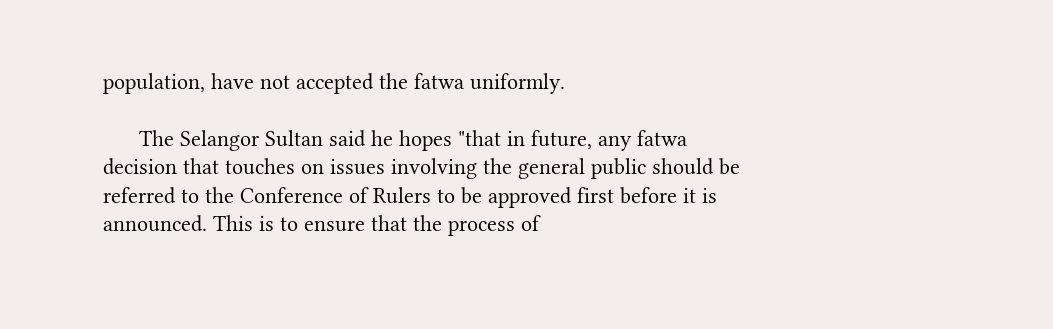population, have not accepted the fatwa uniformly.

      The Selangor Sultan said he hopes "that in future, any fatwa decision that touches on issues involving the general public should be referred to the Conference of Rulers to be approved first before it is announced. This is to ensure that the process of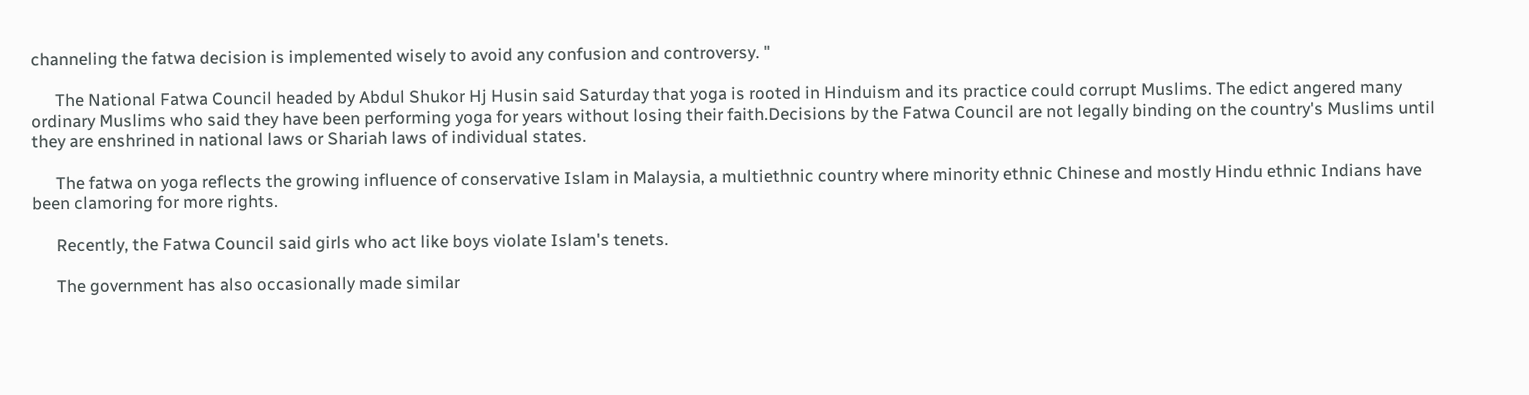channeling the fatwa decision is implemented wisely to avoid any confusion and controversy. "

      The National Fatwa Council headed by Abdul Shukor Hj Husin said Saturday that yoga is rooted in Hinduism and its practice could corrupt Muslims. The edict angered many ordinary Muslims who said they have been performing yoga for years without losing their faith.Decisions by the Fatwa Council are not legally binding on the country's Muslims until they are enshrined in national laws or Shariah laws of individual states.

      The fatwa on yoga reflects the growing influence of conservative Islam in Malaysia, a multiethnic country where minority ethnic Chinese and mostly Hindu ethnic Indians have been clamoring for more rights.

      Recently, the Fatwa Council said girls who act like boys violate Islam's tenets.

      The government has also occasionally made similar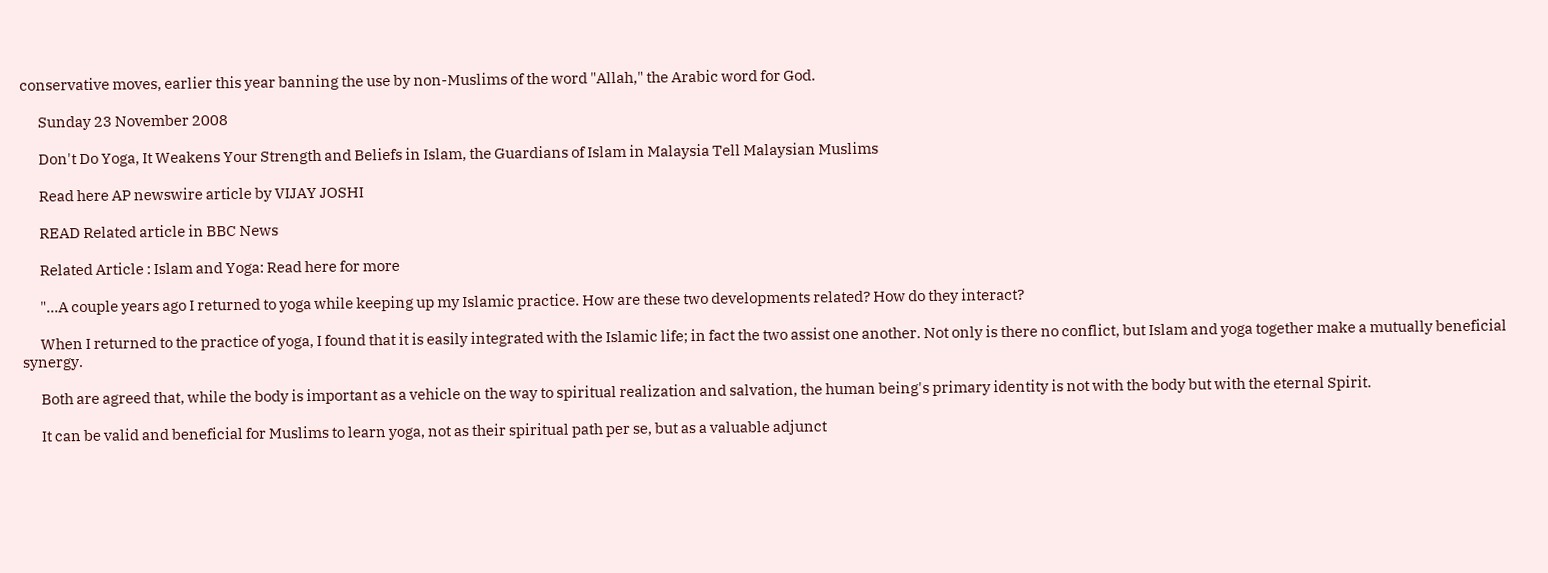conservative moves, earlier this year banning the use by non-Muslims of the word "Allah," the Arabic word for God.

      Sunday 23 November 2008

      Don't Do Yoga, It Weakens Your Strength and Beliefs in Islam, the Guardians of Islam in Malaysia Tell Malaysian Muslims

      Read here AP newswire article by VIJAY JOSHI

      READ Related article in BBC News

      Related Article : Islam and Yoga: Read here for more

      "...A couple years ago I returned to yoga while keeping up my Islamic practice. How are these two developments related? How do they interact?

      When I returned to the practice of yoga, I found that it is easily integrated with the Islamic life; in fact the two assist one another. Not only is there no conflict, but Islam and yoga together make a mutually beneficial synergy.

      Both are agreed that, while the body is important as a vehicle on the way to spiritual realization and salvation, the human being's primary identity is not with the body but with the eternal Spirit.

      It can be valid and beneficial for Muslims to learn yoga, not as their spiritual path per se, but as a valuable adjunct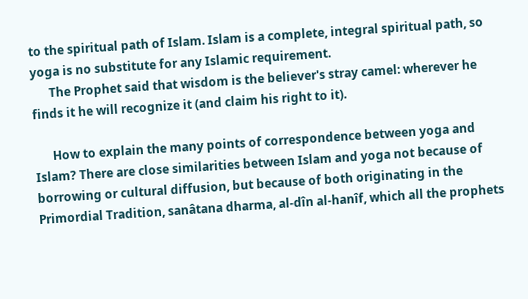to the spiritual path of Islam. Islam is a complete, integral spiritual path, so yoga is no substitute for any Islamic requirement.
      The Prophet said that wisdom is the believer's stray camel: wherever he finds it he will recognize it (and claim his right to it).

      How to explain the many points of correspondence between yoga and Islam? There are close similarities between Islam and yoga not because of borrowing or cultural diffusion, but because of both originating in the Primordial Tradition, sanâtana dharma, al-dîn al-hanîf, which all the prophets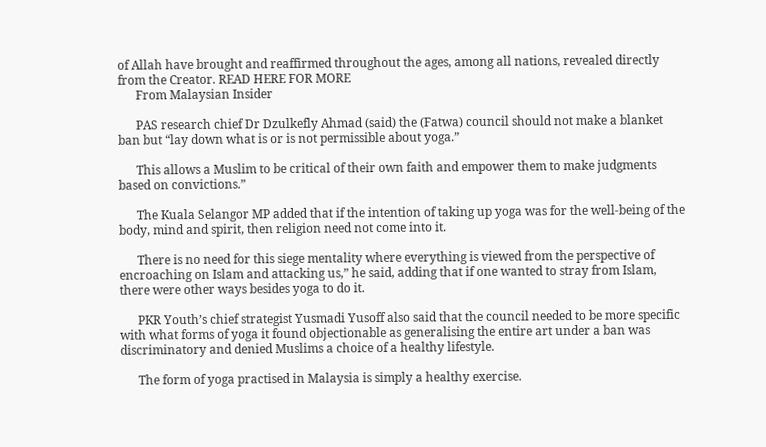of Allah have brought and reaffirmed throughout the ages, among all nations, revealed directly from the Creator. READ HERE FOR MORE
      From Malaysian Insider

      PAS research chief Dr Dzulkefly Ahmad (said) the (Fatwa) council should not make a blanket ban but “lay down what is or is not permissible about yoga.”

      This allows a Muslim to be critical of their own faith and empower them to make judgments based on convictions.”

      The Kuala Selangor MP added that if the intention of taking up yoga was for the well-being of the body, mind and spirit, then religion need not come into it.

      There is no need for this siege mentality where everything is viewed from the perspective of encroaching on Islam and attacking us,” he said, adding that if one wanted to stray from Islam, there were other ways besides yoga to do it.

      PKR Youth’s chief strategist Yusmadi Yusoff also said that the council needed to be more specific with what forms of yoga it found objectionable as generalising the entire art under a ban was discriminatory and denied Muslims a choice of a healthy lifestyle.

      The form of yoga practised in Malaysia is simply a healthy exercise.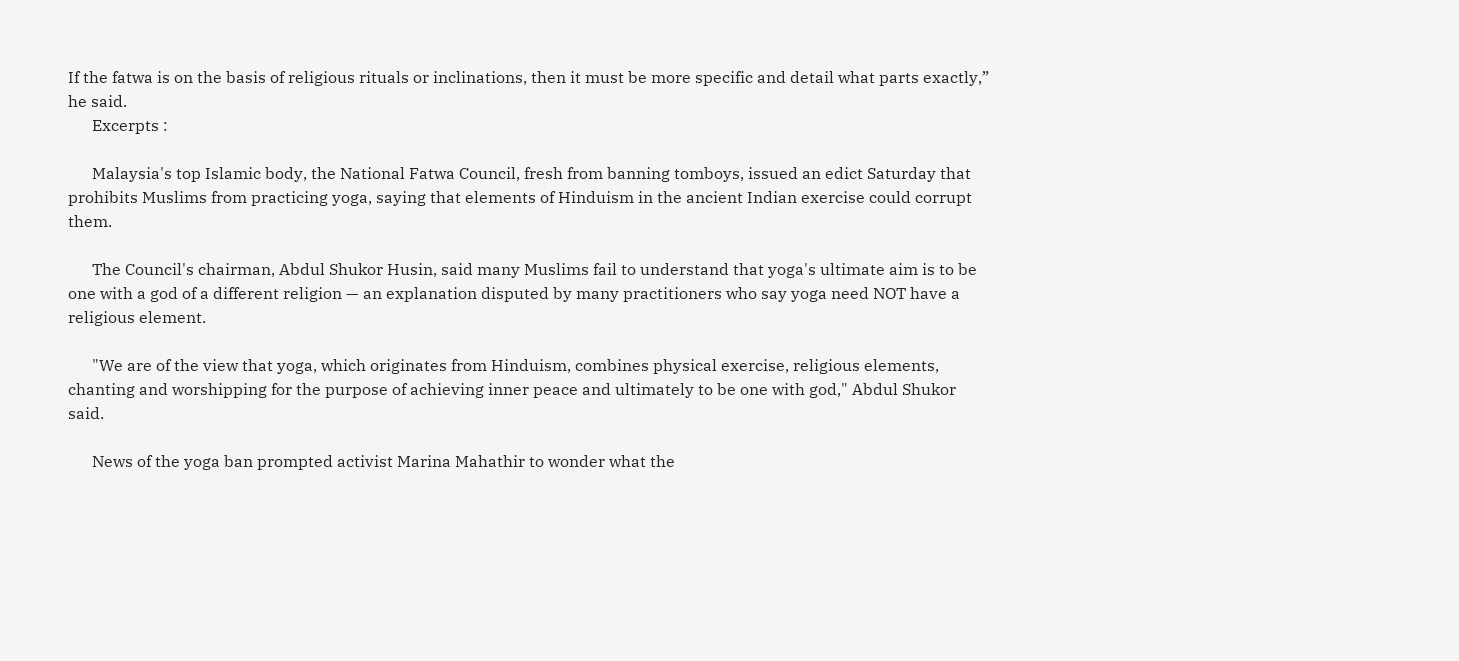If the fatwa is on the basis of religious rituals or inclinations, then it must be more specific and detail what parts exactly,” he said.
      Excerpts :

      Malaysia's top Islamic body, the National Fatwa Council, fresh from banning tomboys, issued an edict Saturday that prohibits Muslims from practicing yoga, saying that elements of Hinduism in the ancient Indian exercise could corrupt them.

      The Council's chairman, Abdul Shukor Husin, said many Muslims fail to understand that yoga's ultimate aim is to be one with a god of a different religion — an explanation disputed by many practitioners who say yoga need NOT have a religious element.

      "We are of the view that yoga, which originates from Hinduism, combines physical exercise, religious elements, chanting and worshipping for the purpose of achieving inner peace and ultimately to be one with god," Abdul Shukor said.

      News of the yoga ban prompted activist Marina Mahathir to wonder what the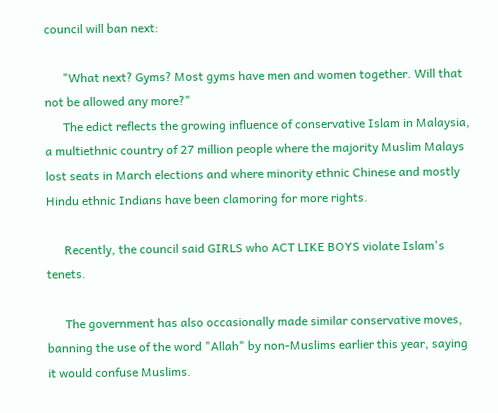council will ban next:

      "What next? Gyms? Most gyms have men and women together. Will that not be allowed any more?"
      The edict reflects the growing influence of conservative Islam in Malaysia, a multiethnic country of 27 million people where the majority Muslim Malays lost seats in March elections and where minority ethnic Chinese and mostly Hindu ethnic Indians have been clamoring for more rights.

      Recently, the council said GIRLS who ACT LIKE BOYS violate Islam's tenets.

      The government has also occasionally made similar conservative moves, banning the use of the word "Allah" by non-Muslims earlier this year, saying it would confuse Muslims.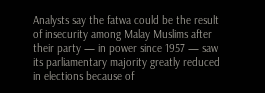Analysts say the fatwa could be the result of insecurity among Malay Muslims after their party — in power since 1957 — saw its parliamentary majority greatly reduced in elections because of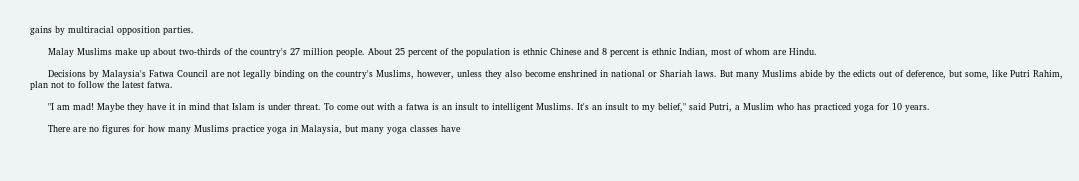gains by multiracial opposition parties.

      Malay Muslims make up about two-thirds of the country's 27 million people. About 25 percent of the population is ethnic Chinese and 8 percent is ethnic Indian, most of whom are Hindu.

      Decisions by Malaysia's Fatwa Council are not legally binding on the country's Muslims, however, unless they also become enshrined in national or Shariah laws. But many Muslims abide by the edicts out of deference, but some, like Putri Rahim, plan not to follow the latest fatwa.

      "I am mad! Maybe they have it in mind that Islam is under threat. To come out with a fatwa is an insult to intelligent Muslims. It's an insult to my belief," said Putri, a Muslim who has practiced yoga for 10 years.

      There are no figures for how many Muslims practice yoga in Malaysia, but many yoga classes have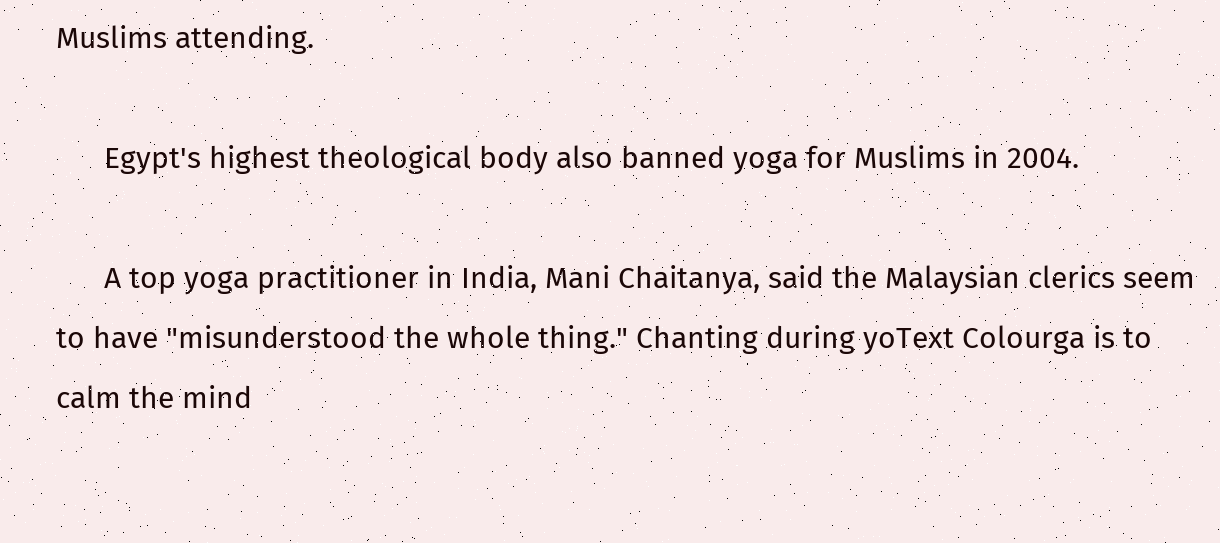Muslims attending.

      Egypt's highest theological body also banned yoga for Muslims in 2004.

      A top yoga practitioner in India, Mani Chaitanya, said the Malaysian clerics seem to have "misunderstood the whole thing." Chanting during yoText Colourga is to calm the mind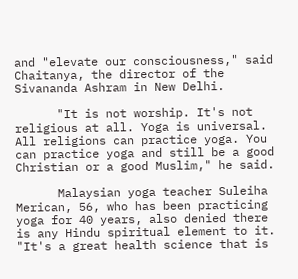and "elevate our consciousness," said Chaitanya, the director of the Sivananda Ashram in New Delhi.

      "It is not worship. It's not religious at all. Yoga is universal. All religions can practice yoga. You can practice yoga and still be a good Christian or a good Muslim," he said.

      Malaysian yoga teacher Suleiha Merican, 56, who has been practicing yoga for 40 years, also denied there is any Hindu spiritual element to it. "It's a great health science that is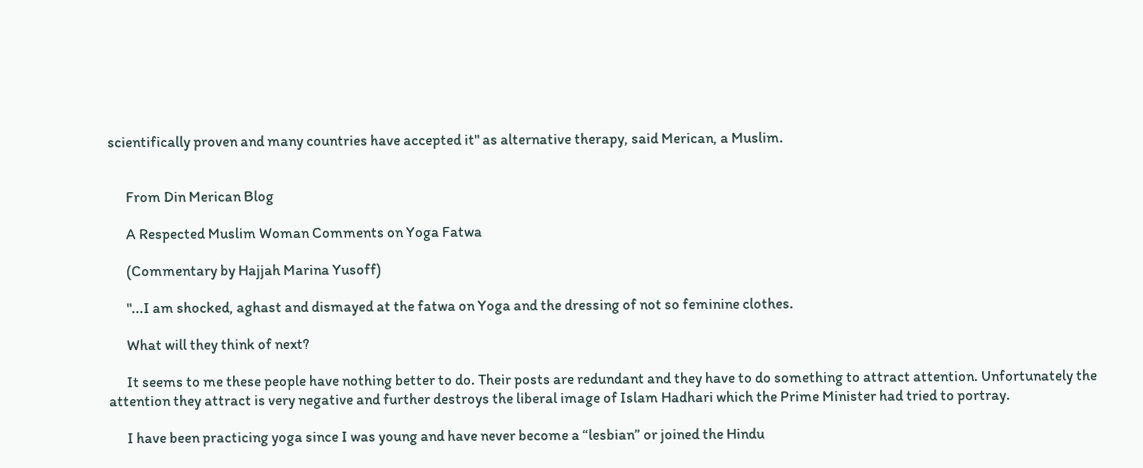scientifically proven and many countries have accepted it" as alternative therapy, said Merican, a Muslim.


      From Din Merican Blog

      A Respected Muslim Woman Comments on Yoga Fatwa

      (Commentary by Hajjah Marina Yusoff)

      "...I am shocked, aghast and dismayed at the fatwa on Yoga and the dressing of not so feminine clothes.

      What will they think of next?

      It seems to me these people have nothing better to do. Their posts are redundant and they have to do something to attract attention. Unfortunately the attention they attract is very negative and further destroys the liberal image of Islam Hadhari which the Prime Minister had tried to portray.

      I have been practicing yoga since I was young and have never become a “lesbian” or joined the Hindu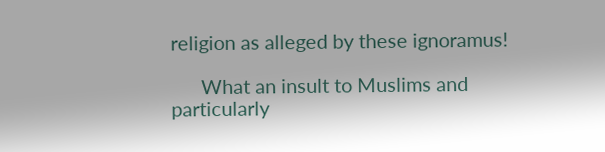religion as alleged by these ignoramus!

      What an insult to Muslims and particularly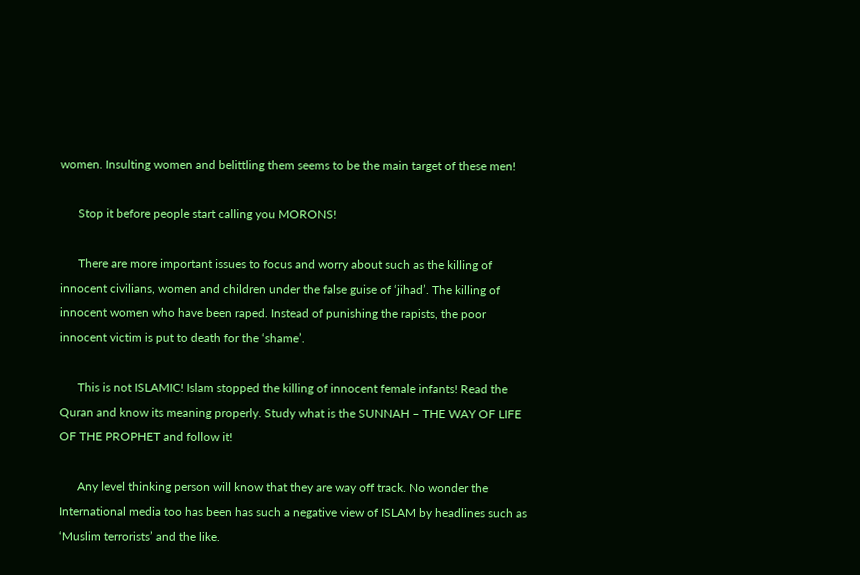women. Insulting women and belittling them seems to be the main target of these men!

      Stop it before people start calling you MORONS!

      There are more important issues to focus and worry about such as the killing of innocent civilians, women and children under the false guise of ‘jihad’. The killing of innocent women who have been raped. Instead of punishing the rapists, the poor innocent victim is put to death for the ‘shame’.

      This is not ISLAMIC! Islam stopped the killing of innocent female infants! Read the Quran and know its meaning properly. Study what is the SUNNAH – THE WAY OF LIFE OF THE PROPHET and follow it!

      Any level thinking person will know that they are way off track. No wonder the International media too has been has such a negative view of ISLAM by headlines such as ‘Muslim terrorists’ and the like.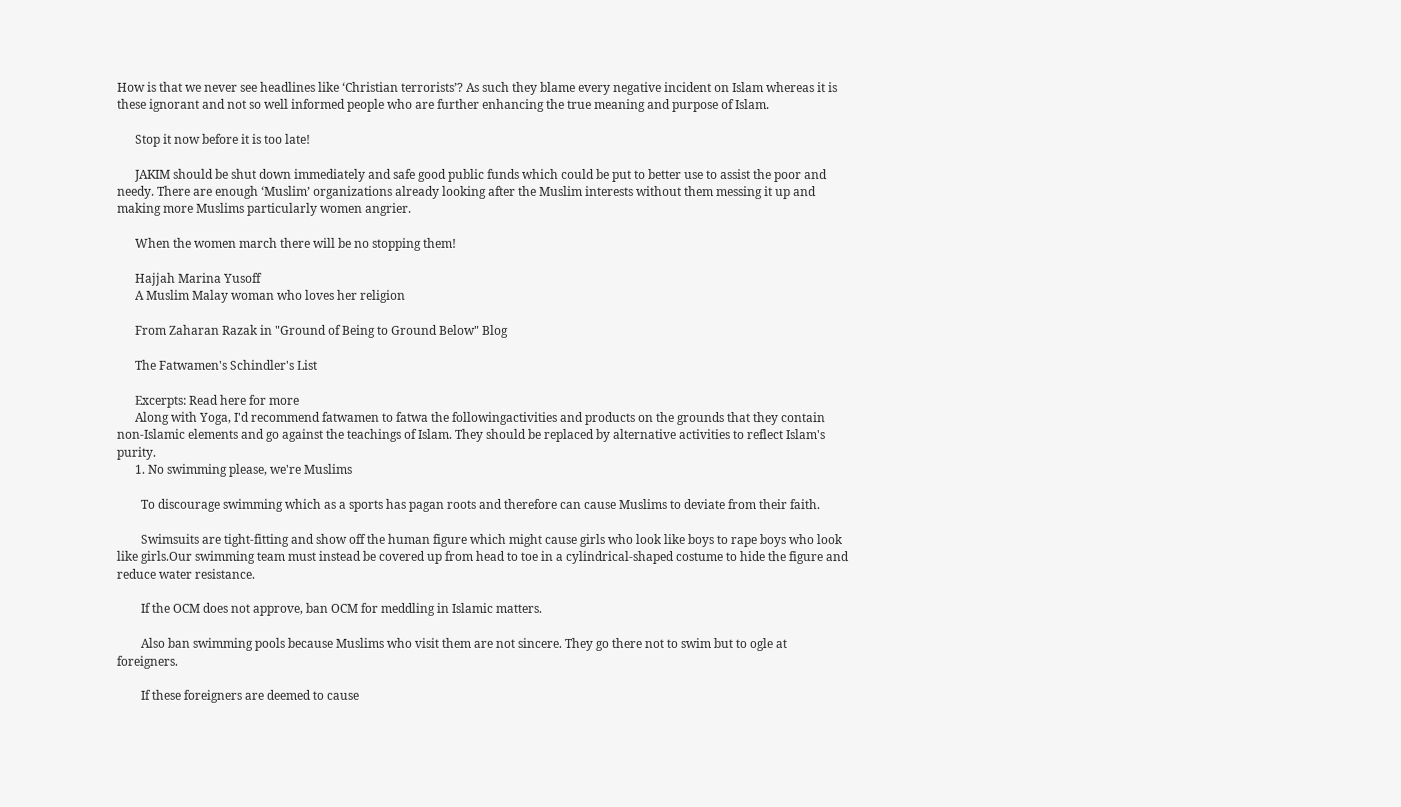How is that we never see headlines like ‘Christian terrorists’? As such they blame every negative incident on Islam whereas it is these ignorant and not so well informed people who are further enhancing the true meaning and purpose of Islam.

      Stop it now before it is too late!

      JAKIM should be shut down immediately and safe good public funds which could be put to better use to assist the poor and needy. There are enough ‘Muslim’ organizations already looking after the Muslim interests without them messing it up and making more Muslims particularly women angrier.

      When the women march there will be no stopping them!

      Hajjah Marina Yusoff
      A Muslim Malay woman who loves her religion

      From Zaharan Razak in "Ground of Being to Ground Below" Blog

      The Fatwamen's Schindler's List

      Excerpts: Read here for more
      Along with Yoga, I'd recommend fatwamen to fatwa the followingactivities and products on the grounds that they contain non-Islamic elements and go against the teachings of Islam. They should be replaced by alternative activities to reflect Islam's purity.
      1. No swimming please, we're Muslims

        To discourage swimming which as a sports has pagan roots and therefore can cause Muslims to deviate from their faith.

        Swimsuits are tight-fitting and show off the human figure which might cause girls who look like boys to rape boys who look like girls.Our swimming team must instead be covered up from head to toe in a cylindrical-shaped costume to hide the figure and reduce water resistance.

        If the OCM does not approve, ban OCM for meddling in Islamic matters.

        Also ban swimming pools because Muslims who visit them are not sincere. They go there not to swim but to ogle at foreigners.

        If these foreigners are deemed to cause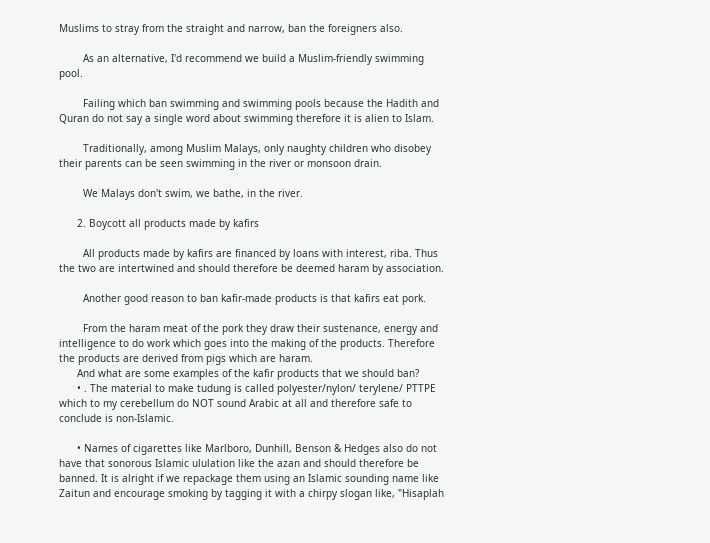Muslims to stray from the straight and narrow, ban the foreigners also.

        As an alternative, I'd recommend we build a Muslim-friendly swimming pool.

        Failing which ban swimming and swimming pools because the Hadith and Quran do not say a single word about swimming therefore it is alien to Islam.

        Traditionally, among Muslim Malays, only naughty children who disobey their parents can be seen swimming in the river or monsoon drain.

        We Malays don't swim, we bathe, in the river.

      2. Boycott all products made by kafirs

        All products made by kafirs are financed by loans with interest, riba. Thus the two are intertwined and should therefore be deemed haram by association.

        Another good reason to ban kafir-made products is that kafirs eat pork.

        From the haram meat of the pork they draw their sustenance, energy and intelligence to do work which goes into the making of the products. Therefore the products are derived from pigs which are haram.
      And what are some examples of the kafir products that we should ban?
      • . The material to make tudung is called polyester/nylon/ terylene/ PTTPE which to my cerebellum do NOT sound Arabic at all and therefore safe to conclude is non-Islamic.

      • Names of cigarettes like Marlboro, Dunhill, Benson & Hedges also do not have that sonorous Islamic ululation like the azan and should therefore be banned. It is alright if we repackage them using an Islamic sounding name like Zaitun and encourage smoking by tagging it with a chirpy slogan like, "Hisaplah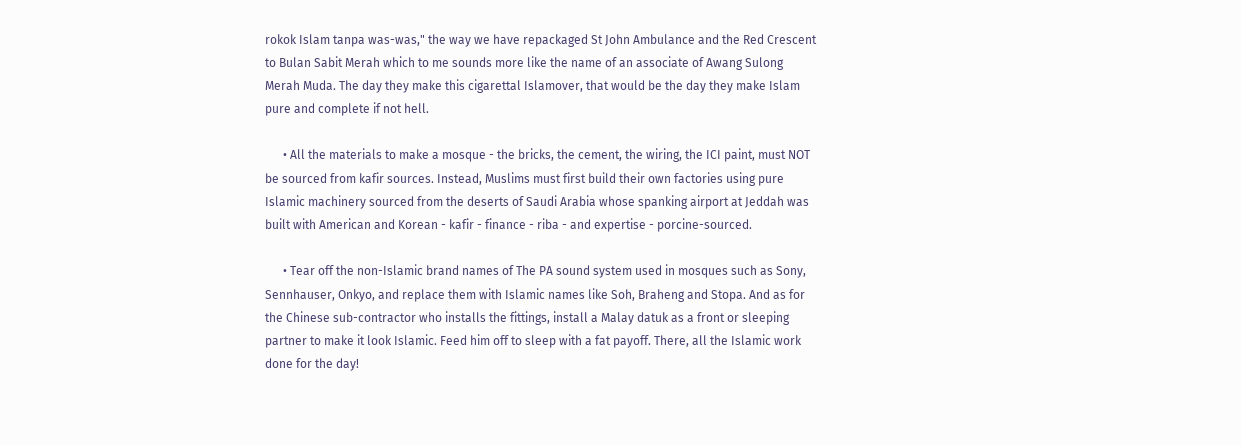rokok Islam tanpa was-was," the way we have repackaged St John Ambulance and the Red Crescent to Bulan Sabit Merah which to me sounds more like the name of an associate of Awang Sulong Merah Muda. The day they make this cigarettal Islamover, that would be the day they make Islam pure and complete if not hell.

      • All the materials to make a mosque - the bricks, the cement, the wiring, the ICI paint, must NOT be sourced from kafir sources. Instead, Muslims must first build their own factories using pure Islamic machinery sourced from the deserts of Saudi Arabia whose spanking airport at Jeddah was built with American and Korean - kafir - finance - riba - and expertise - porcine-sourced.

      • Tear off the non-Islamic brand names of The PA sound system used in mosques such as Sony, Sennhauser, Onkyo, and replace them with Islamic names like Soh, Braheng and Stopa. And as for the Chinese sub-contractor who installs the fittings, install a Malay datuk as a front or sleeping partner to make it look Islamic. Feed him off to sleep with a fat payoff. There, all the Islamic work done for the day!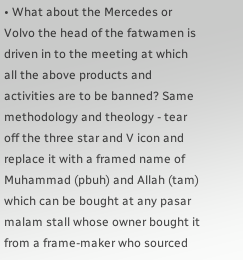• What about the Mercedes or Volvo the head of the fatwamen is driven in to the meeting at which all the above products and activities are to be banned? Same methodology and theology - tear off the three star and V icon and replace it with a framed name of Muhammad (pbuh) and Allah (tam) which can be bought at any pasar malam stall whose owner bought it from a frame-maker who sourced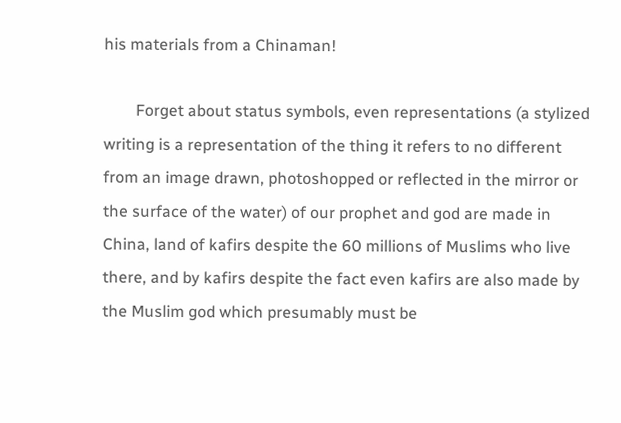his materials from a Chinaman!

        Forget about status symbols, even representations (a stylized writing is a representation of the thing it refers to no different from an image drawn, photoshopped or reflected in the mirror or the surface of the water) of our prophet and god are made in China, land of kafirs despite the 60 millions of Muslims who live there, and by kafirs despite the fact even kafirs are also made by the Muslim god which presumably must be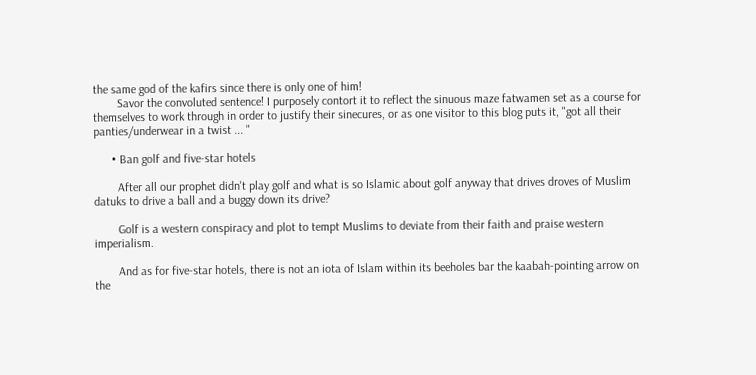the same god of the kafirs since there is only one of him!
        Savor the convoluted sentence! I purposely contort it to reflect the sinuous maze fatwamen set as a course for themselves to work through in order to justify their sinecures, or as one visitor to this blog puts it, "got all their panties/underwear in a twist ... "

      • Ban golf and five-star hotels

        After all our prophet didn't play golf and what is so Islamic about golf anyway that drives droves of Muslim datuks to drive a ball and a buggy down its drive?

        Golf is a western conspiracy and plot to tempt Muslims to deviate from their faith and praise western imperialism.

        And as for five-star hotels, there is not an iota of Islam within its beeholes bar the kaabah-pointing arrow on the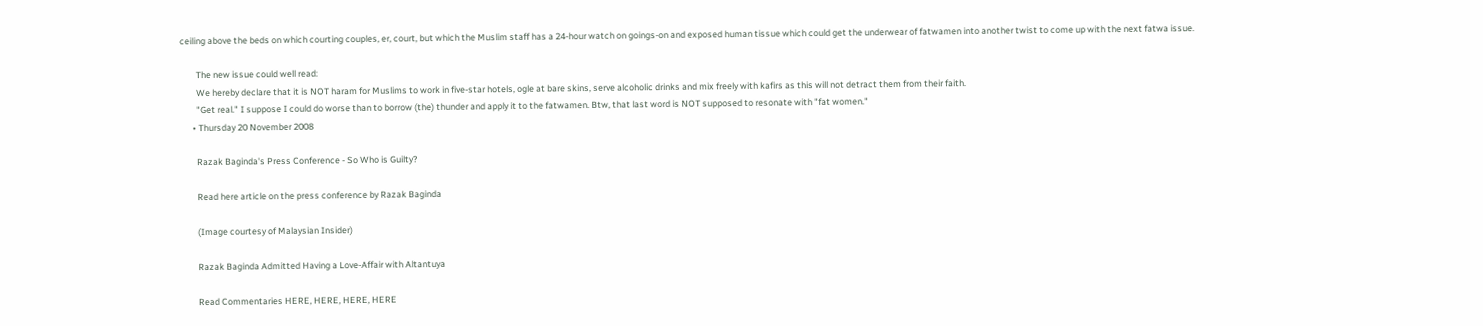ceiling above the beds on which courting couples, er, court, but which the Muslim staff has a 24-hour watch on goings-on and exposed human tissue which could get the underwear of fatwamen into another twist to come up with the next fatwa issue.

        The new issue could well read:
        We hereby declare that it is NOT haram for Muslims to work in five-star hotels, ogle at bare skins, serve alcoholic drinks and mix freely with kafirs as this will not detract them from their faith.
        "Get real." I suppose I could do worse than to borrow (the) thunder and apply it to the fatwamen. Btw, that last word is NOT supposed to resonate with "fat women."
      • Thursday 20 November 2008

        Razak Baginda's Press Conference - So Who is Guilty?

        Read here article on the press conference by Razak Baginda

        (Image courtesy of Malaysian Insider)

        Razak Baginda Admitted Having a Love-Affair with Altantuya

        Read Commentaries HERE, HERE, HERE, HERE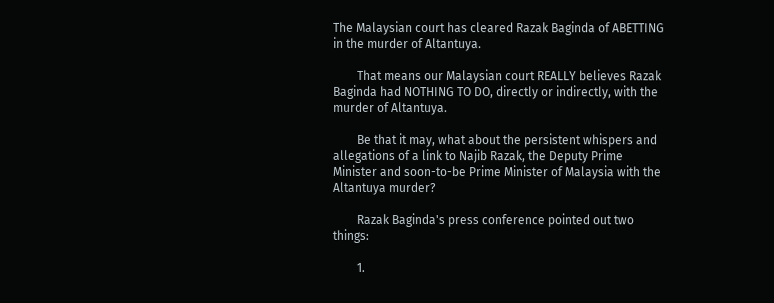The Malaysian court has cleared Razak Baginda of ABETTING in the murder of Altantuya.

        That means our Malaysian court REALLY believes Razak Baginda had NOTHING TO DO, directly or indirectly, with the murder of Altantuya.

        Be that it may, what about the persistent whispers and allegations of a link to Najib Razak, the Deputy Prime Minister and soon-to-be Prime Minister of Malaysia with the Altantuya murder?

        Razak Baginda's press conference pointed out two things:

        1.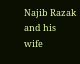Najib Razak and his wife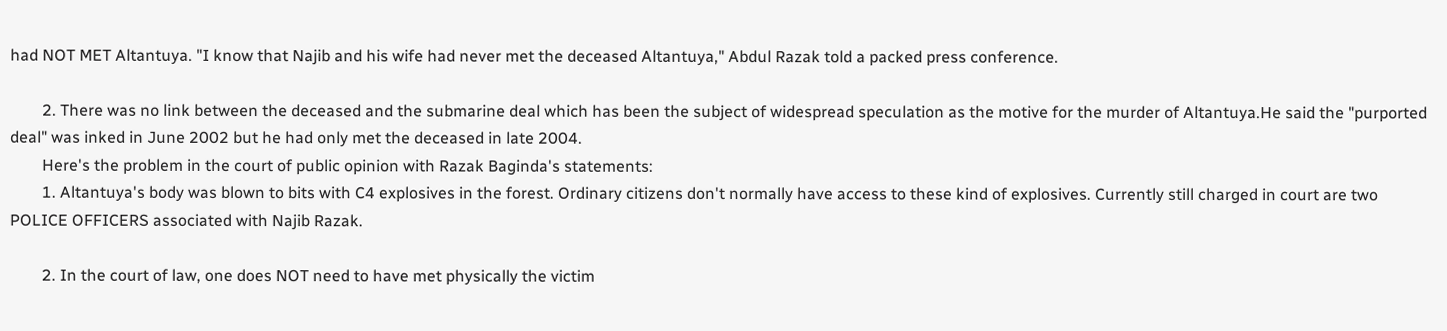had NOT MET Altantuya. "I know that Najib and his wife had never met the deceased Altantuya," Abdul Razak told a packed press conference.

        2. There was no link between the deceased and the submarine deal which has been the subject of widespread speculation as the motive for the murder of Altantuya.He said the "purported deal" was inked in June 2002 but he had only met the deceased in late 2004.
        Here's the problem in the court of public opinion with Razak Baginda's statements:
        1. Altantuya's body was blown to bits with C4 explosives in the forest. Ordinary citizens don't normally have access to these kind of explosives. Currently still charged in court are two POLICE OFFICERS associated with Najib Razak.

        2. In the court of law, one does NOT need to have met physically the victim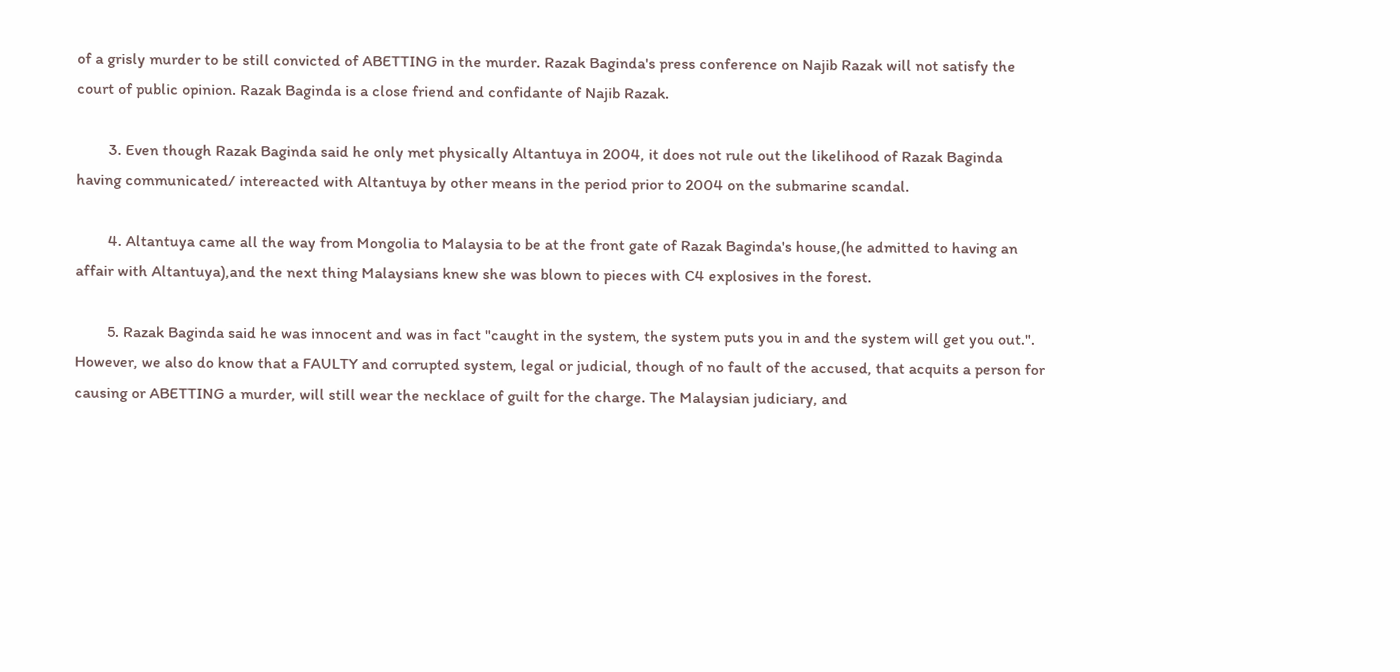of a grisly murder to be still convicted of ABETTING in the murder. Razak Baginda's press conference on Najib Razak will not satisfy the court of public opinion. Razak Baginda is a close friend and confidante of Najib Razak.

        3. Even though Razak Baginda said he only met physically Altantuya in 2004, it does not rule out the likelihood of Razak Baginda having communicated/ intereacted with Altantuya by other means in the period prior to 2004 on the submarine scandal.

        4. Altantuya came all the way from Mongolia to Malaysia to be at the front gate of Razak Baginda's house,(he admitted to having an affair with Altantuya),and the next thing Malaysians knew she was blown to pieces with C4 explosives in the forest.

        5. Razak Baginda said he was innocent and was in fact "caught in the system, the system puts you in and the system will get you out.". However, we also do know that a FAULTY and corrupted system, legal or judicial, though of no fault of the accused, that acquits a person for causing or ABETTING a murder, will still wear the necklace of guilt for the charge. The Malaysian judiciary, and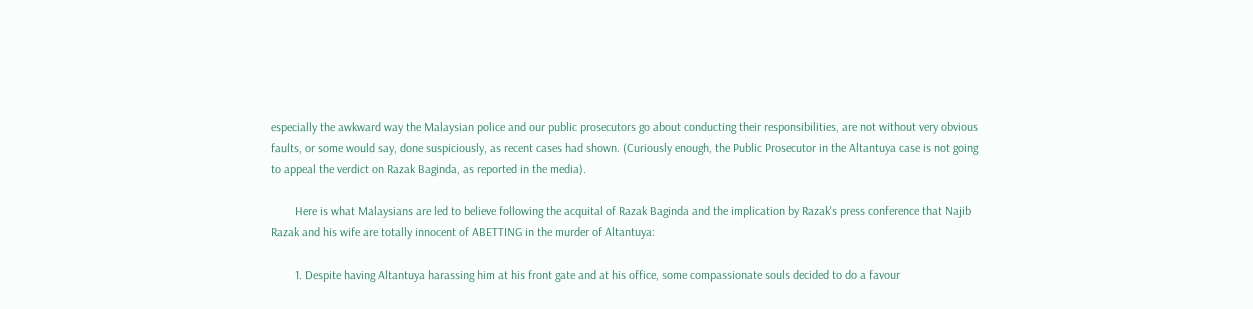especially the awkward way the Malaysian police and our public prosecutors go about conducting their responsibilities, are not without very obvious faults, or some would say, done suspiciously, as recent cases had shown. (Curiously enough, the Public Prosecutor in the Altantuya case is not going to appeal the verdict on Razak Baginda, as reported in the media).

        Here is what Malaysians are led to believe following the acquital of Razak Baginda and the implication by Razak's press conference that Najib Razak and his wife are totally innocent of ABETTING in the murder of Altantuya:

        1. Despite having Altantuya harassing him at his front gate and at his office, some compassionate souls decided to do a favour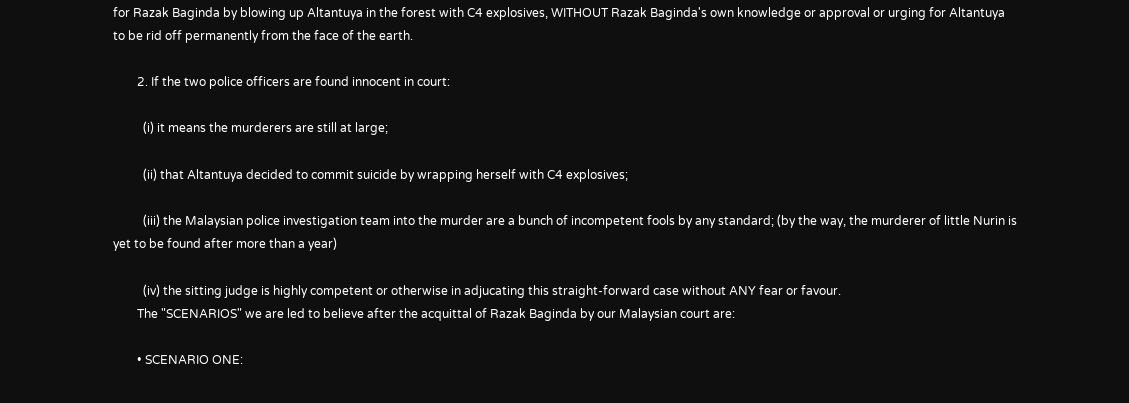for Razak Baginda by blowing up Altantuya in the forest with C4 explosives, WITHOUT Razak Baginda's own knowledge or approval or urging for Altantuya to be rid off permanently from the face of the earth.

        2. If the two police officers are found innocent in court:

          (i) it means the murderers are still at large;

          (ii) that Altantuya decided to commit suicide by wrapping herself with C4 explosives;

          (iii) the Malaysian police investigation team into the murder are a bunch of incompetent fools by any standard; (by the way, the murderer of little Nurin is yet to be found after more than a year)

          (iv) the sitting judge is highly competent or otherwise in adjucating this straight-forward case without ANY fear or favour.
        The "SCENARIOS" we are led to believe after the acquittal of Razak Baginda by our Malaysian court are:

        • SCENARIO ONE: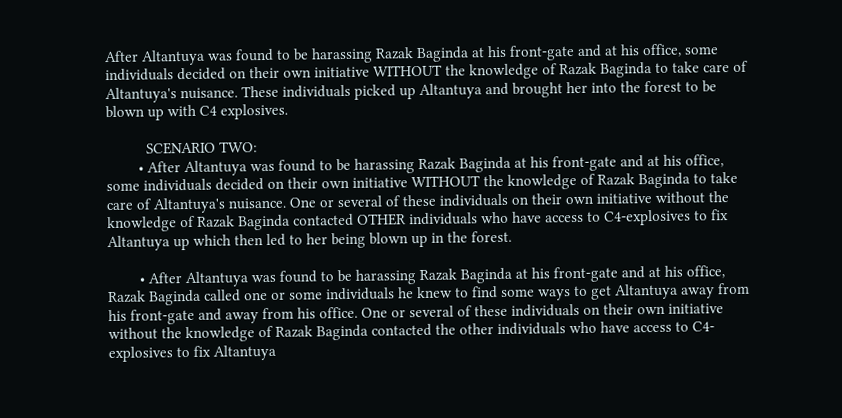After Altantuya was found to be harassing Razak Baginda at his front-gate and at his office, some individuals decided on their own initiative WITHOUT the knowledge of Razak Baginda to take care of Altantuya's nuisance. These individuals picked up Altantuya and brought her into the forest to be blown up with C4 explosives.

          SCENARIO TWO:
        • After Altantuya was found to be harassing Razak Baginda at his front-gate and at his office, some individuals decided on their own initiative WITHOUT the knowledge of Razak Baginda to take care of Altantuya's nuisance. One or several of these individuals on their own initiative without the knowledge of Razak Baginda contacted OTHER individuals who have access to C4-explosives to fix Altantuya up which then led to her being blown up in the forest.

        • After Altantuya was found to be harassing Razak Baginda at his front-gate and at his office, Razak Baginda called one or some individuals he knew to find some ways to get Altantuya away from his front-gate and away from his office. One or several of these individuals on their own initiative without the knowledge of Razak Baginda contacted the other individuals who have access to C4-explosives to fix Altantuya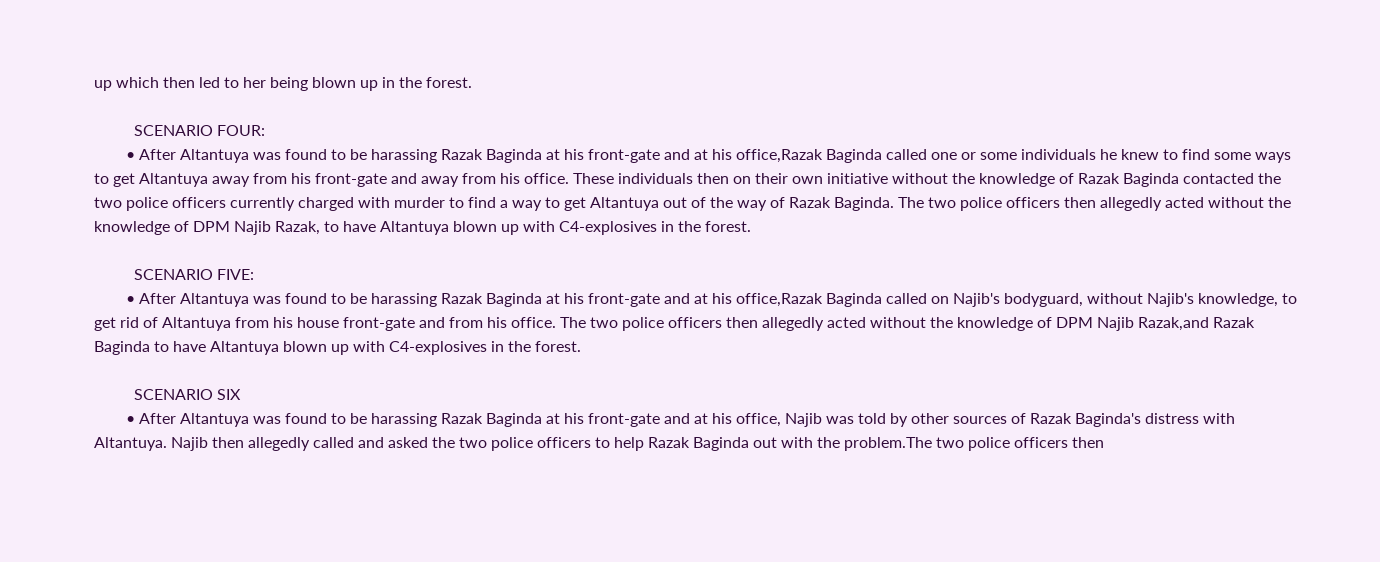up which then led to her being blown up in the forest.

          SCENARIO FOUR:
        • After Altantuya was found to be harassing Razak Baginda at his front-gate and at his office,Razak Baginda called one or some individuals he knew to find some ways to get Altantuya away from his front-gate and away from his office. These individuals then on their own initiative without the knowledge of Razak Baginda contacted the two police officers currently charged with murder to find a way to get Altantuya out of the way of Razak Baginda. The two police officers then allegedly acted without the knowledge of DPM Najib Razak, to have Altantuya blown up with C4-explosives in the forest.

          SCENARIO FIVE:
        • After Altantuya was found to be harassing Razak Baginda at his front-gate and at his office,Razak Baginda called on Najib's bodyguard, without Najib's knowledge, to get rid of Altantuya from his house front-gate and from his office. The two police officers then allegedly acted without the knowledge of DPM Najib Razak,and Razak Baginda to have Altantuya blown up with C4-explosives in the forest.

          SCENARIO SIX
        • After Altantuya was found to be harassing Razak Baginda at his front-gate and at his office, Najib was told by other sources of Razak Baginda's distress with Altantuya. Najib then allegedly called and asked the two police officers to help Razak Baginda out with the problem.The two police officers then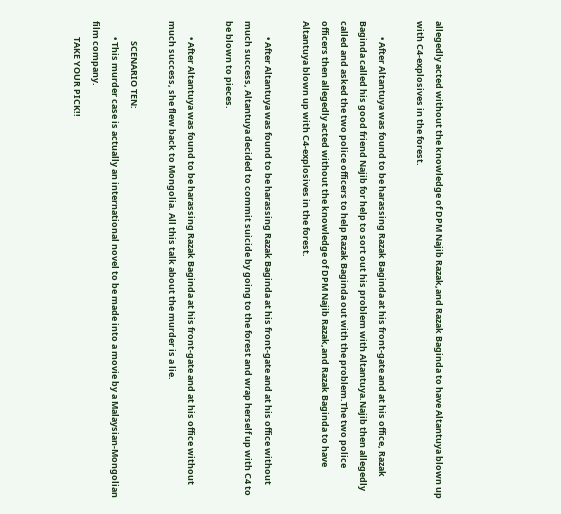allegedly acted without the knowledge of DPM Najib Razak,and Razak Baginda to have Altantuya blown up with C4-explosives in the forest.

        • After Altantuya was found to be harassing Razak Baginda at his front-gate and at his office, Razak Baginda called his good friend Najib for help to sort out his problem with Altantuya.Najib then allegedly called and asked the two police officers to help Razak Baginda out with the problem.The two police officers then allegedly acted without the knowledge of DPM Najib Razak,and Razak Baginda to have Altantuya blown up with C4-explosives in the forest.

        • After Altantuya was found to be harassing Razak Baginda at his front-gate and at his office without much success, Altantuya decided to commit suicide by going to the forest and wrap herself up with C4 to be blown to pieces.

        • After Altantuya was found to be harassing Razak Baginda at his front-gate and at his office without much success, she flew back to Mongolia. All this talk about the murder is a lie.

          SCENARIO TEN:
        • This murder case is actually an international novel to be made into a movie by a Malaysian-Mongolian film company.
        TAKE YOUR PICK!!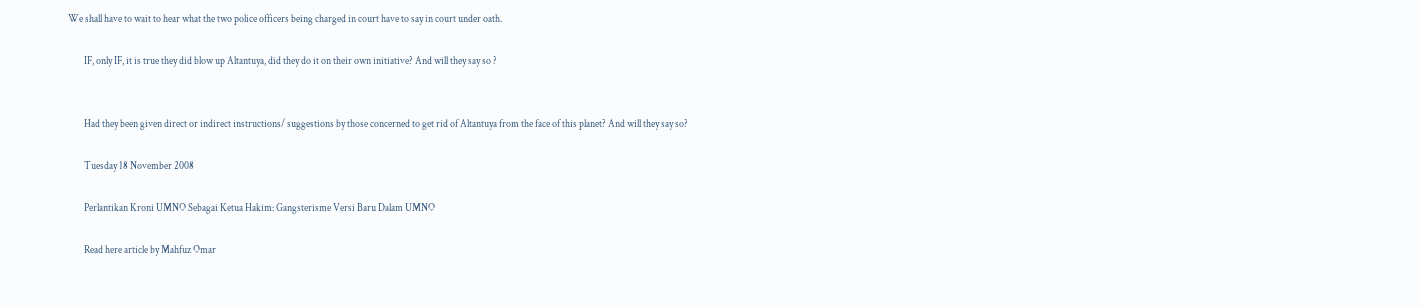We shall have to wait to hear what the two police officers being charged in court have to say in court under oath.

        IF, only IF, it is true they did blow up Altantuya, did they do it on their own initiative? And will they say so ?


        Had they been given direct or indirect instructions/ suggestions by those concerned to get rid of Altantuya from the face of this planet? And will they say so?

        Tuesday 18 November 2008

        Perlantikan Kroni UMNO Sebagai Ketua Hakim: Gangsterisme Versi Baru Dalam UMNO

        Read here article by Mahfuz Omar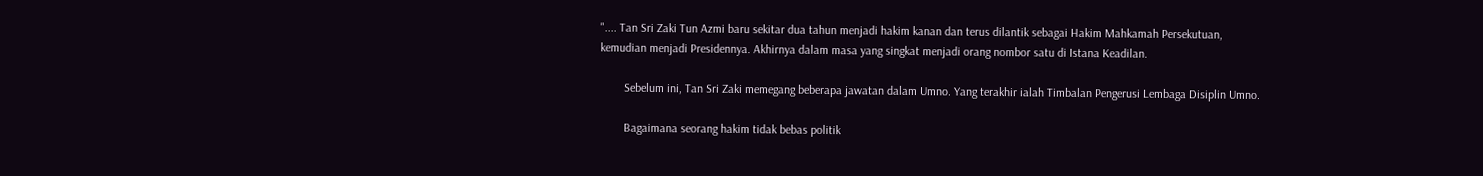".... Tan Sri Zaki Tun Azmi baru sekitar dua tahun menjadi hakim kanan dan terus dilantik sebagai Hakim Mahkamah Persekutuan, kemudian menjadi Presidennya. Akhirnya dalam masa yang singkat menjadi orang nombor satu di Istana Keadilan.

        Sebelum ini, Tan Sri Zaki memegang beberapa jawatan dalam Umno. Yang terakhir ialah Timbalan Pengerusi Lembaga Disiplin Umno.

        Bagaimana seorang hakim tidak bebas politik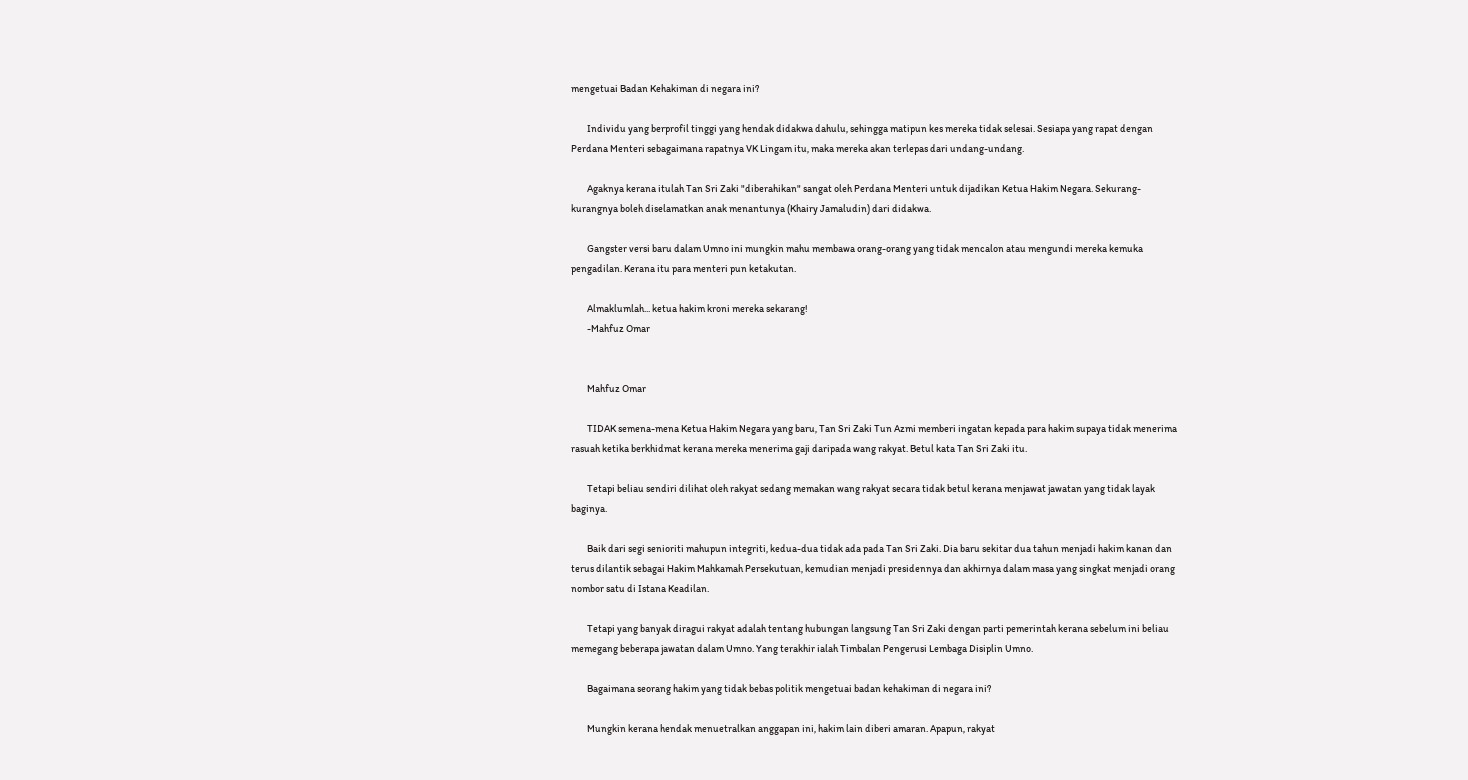mengetuai Badan Kehakiman di negara ini?

        Individu yang berprofil tinggi yang hendak didakwa dahulu, sehingga matipun kes mereka tidak selesai. Sesiapa yang rapat dengan Perdana Menteri sebagaimana rapatnya VK Lingam itu, maka mereka akan terlepas dari undang-undang.

        Agaknya kerana itulah Tan Sri Zaki "diberahikan" sangat oleh Perdana Menteri untuk dijadikan Ketua Hakim Negara. Sekurang-kurangnya boleh diselamatkan anak menantunya (Khairy Jamaludin) dari didakwa.

        Gangster versi baru dalam Umno ini mungkin mahu membawa orang-orang yang tidak mencalon atau mengundi mereka kemuka pengadilan. Kerana itu para menteri pun ketakutan.

        Almaklumlah... ketua hakim kroni mereka sekarang!
        -Mahfuz Omar


        Mahfuz Omar

        TIDAK semena-mena Ketua Hakim Negara yang baru, Tan Sri Zaki Tun Azmi memberi ingatan kepada para hakim supaya tidak menerima rasuah ketika berkhidmat kerana mereka menerima gaji daripada wang rakyat. Betul kata Tan Sri Zaki itu.

        Tetapi beliau sendiri dilihat oleh rakyat sedang memakan wang rakyat secara tidak betul kerana menjawat jawatan yang tidak layak baginya.

        Baik dari segi senioriti mahupun integriti, kedua-dua tidak ada pada Tan Sri Zaki. Dia baru sekitar dua tahun menjadi hakim kanan dan terus dilantik sebagai Hakim Mahkamah Persekutuan, kemudian menjadi presidennya dan akhirnya dalam masa yang singkat menjadi orang nombor satu di Istana Keadilan.

        Tetapi yang banyak diragui rakyat adalah tentang hubungan langsung Tan Sri Zaki dengan parti pemerintah kerana sebelum ini beliau memegang beberapa jawatan dalam Umno. Yang terakhir ialah Timbalan Pengerusi Lembaga Disiplin Umno.

        Bagaimana seorang hakim yang tidak bebas politik mengetuai badan kehakiman di negara ini?

        Mungkin kerana hendak menuetralkan anggapan ini, hakim lain diberi amaran. Apapun, rakyat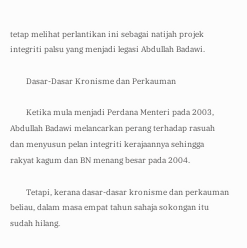tetap melihat perlantikan ini sebagai natijah projek integriti palsu yang menjadi legasi Abdullah Badawi.

        Dasar-Dasar Kronisme dan Perkauman

        Ketika mula menjadi Perdana Menteri pada 2003, Abdullah Badawi melancarkan perang terhadap rasuah dan menyusun pelan integriti kerajaannya sehingga rakyat kagum dan BN menang besar pada 2004.

        Tetapi, kerana dasar-dasar kronisme dan perkauman beliau, dalam masa empat tahun sahaja sokongan itu sudah hilang.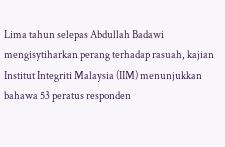Lima tahun selepas Abdullah Badawi mengisytiharkan perang terhadap rasuah, kajian Institut Integriti Malaysia (IIM) menunjukkan bahawa 53 peratus responden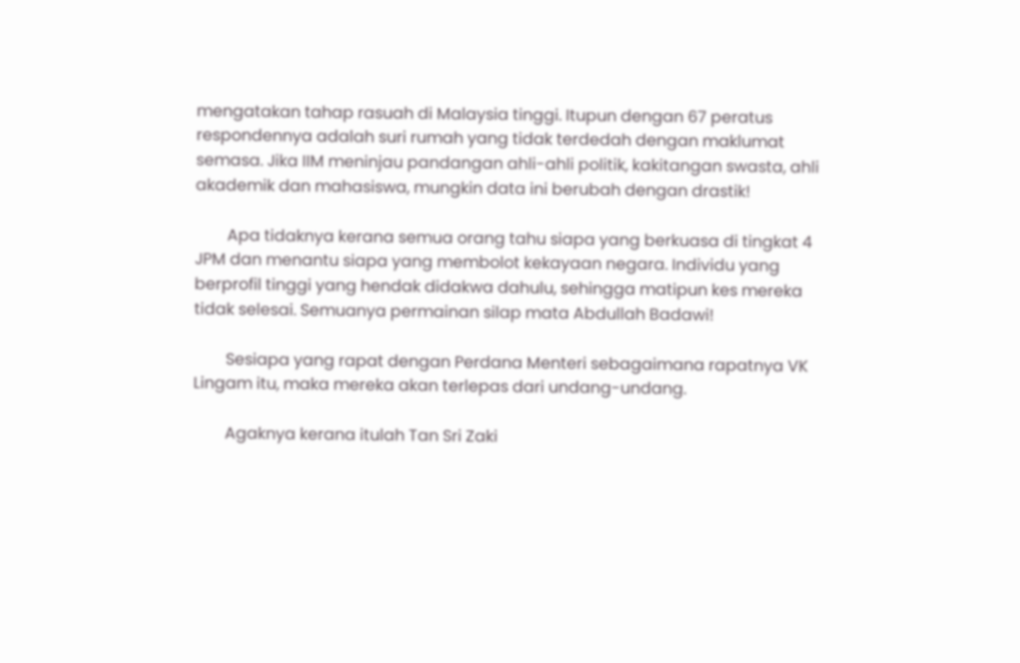mengatakan tahap rasuah di Malaysia tinggi. Itupun dengan 67 peratus respondennya adalah suri rumah yang tidak terdedah dengan maklumat semasa. Jika IIM meninjau pandangan ahli-ahli politik, kakitangan swasta, ahli akademik dan mahasiswa, mungkin data ini berubah dengan drastik!

        Apa tidaknya kerana semua orang tahu siapa yang berkuasa di tingkat 4 JPM dan menantu siapa yang membolot kekayaan negara. Individu yang berprofil tinggi yang hendak didakwa dahulu, sehingga matipun kes mereka tidak selesai. Semuanya permainan silap mata Abdullah Badawi!

        Sesiapa yang rapat dengan Perdana Menteri sebagaimana rapatnya VK Lingam itu, maka mereka akan terlepas dari undang-undang.

        Agaknya kerana itulah Tan Sri Zaki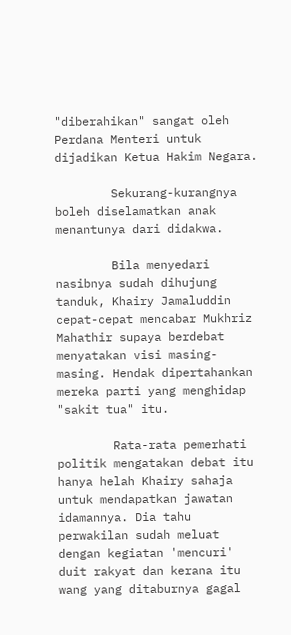"diberahikan" sangat oleh Perdana Menteri untuk dijadikan Ketua Hakim Negara.

        Sekurang-kurangnya boleh diselamatkan anak menantunya dari didakwa.

        Bila menyedari nasibnya sudah dihujung tanduk, Khairy Jamaluddin cepat-cepat mencabar Mukhriz Mahathir supaya berdebat menyatakan visi masing-masing. Hendak dipertahankan mereka parti yang menghidap "sakit tua" itu.

        Rata-rata pemerhati politik mengatakan debat itu hanya helah Khairy sahaja untuk mendapatkan jawatan idamannya. Dia tahu perwakilan sudah meluat dengan kegiatan 'mencuri' duit rakyat dan kerana itu wang yang ditaburnya gagal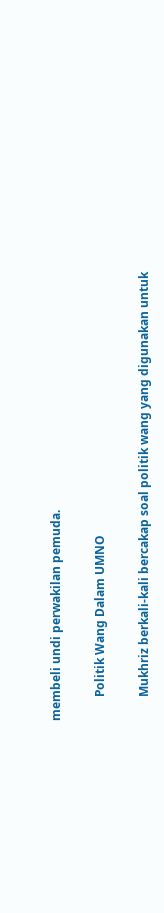membeli undi perwakilan pemuda.

        Politik Wang Dalam UMNO

        Mukhriz berkali-kali bercakap soal politik wang yang digunakan untuk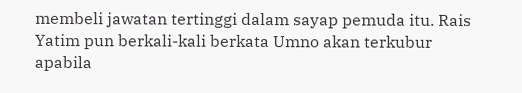membeli jawatan tertinggi dalam sayap pemuda itu. Rais Yatim pun berkali-kali berkata Umno akan terkubur apabila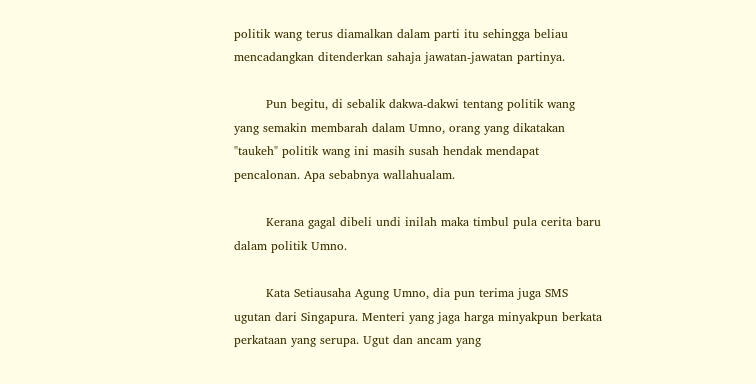politik wang terus diamalkan dalam parti itu sehingga beliau mencadangkan ditenderkan sahaja jawatan-jawatan partinya.

        Pun begitu, di sebalik dakwa-dakwi tentang politik wang yang semakin membarah dalam Umno, orang yang dikatakan "taukeh" politik wang ini masih susah hendak mendapat pencalonan. Apa sebabnya wallahualam.

        Kerana gagal dibeli undi inilah maka timbul pula cerita baru dalam politik Umno.

        Kata Setiausaha Agung Umno, dia pun terima juga SMS ugutan dari Singapura. Menteri yang jaga harga minyakpun berkata perkataan yang serupa. Ugut dan ancam yang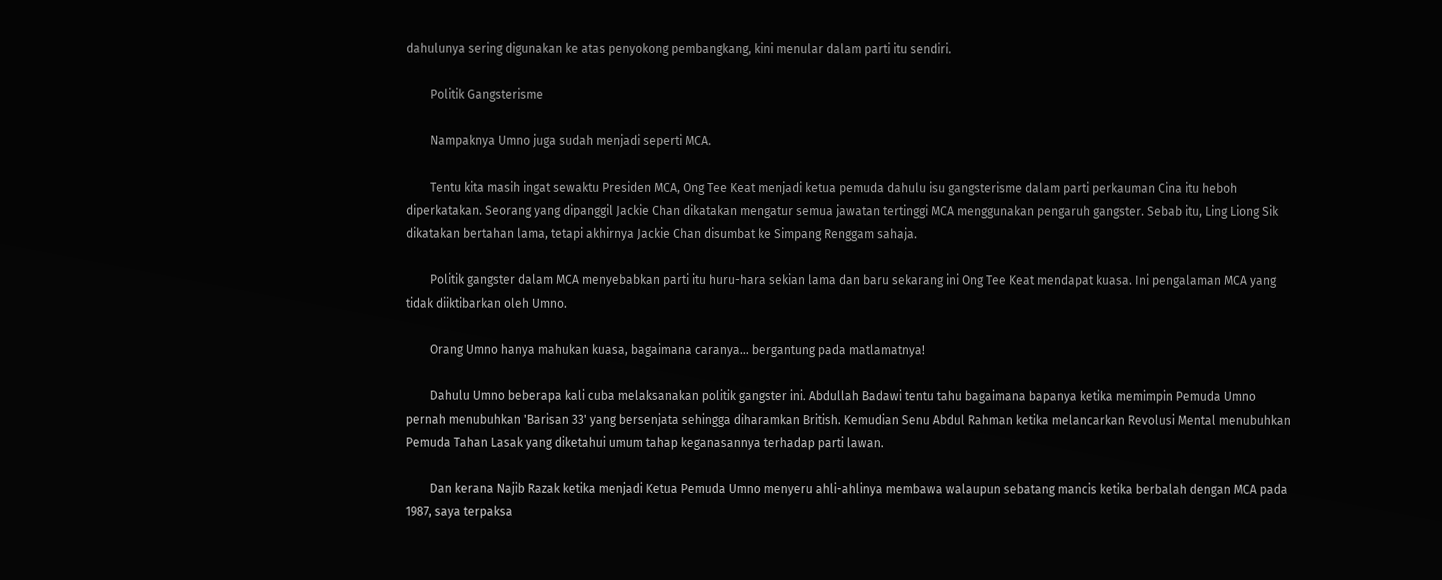dahulunya sering digunakan ke atas penyokong pembangkang, kini menular dalam parti itu sendiri.

        Politik Gangsterisme

        Nampaknya Umno juga sudah menjadi seperti MCA.

        Tentu kita masih ingat sewaktu Presiden MCA, Ong Tee Keat menjadi ketua pemuda dahulu isu gangsterisme dalam parti perkauman Cina itu heboh diperkatakan. Seorang yang dipanggil Jackie Chan dikatakan mengatur semua jawatan tertinggi MCA menggunakan pengaruh gangster. Sebab itu, Ling Liong Sik dikatakan bertahan lama, tetapi akhirnya Jackie Chan disumbat ke Simpang Renggam sahaja.

        Politik gangster dalam MCA menyebabkan parti itu huru-hara sekian lama dan baru sekarang ini Ong Tee Keat mendapat kuasa. Ini pengalaman MCA yang tidak diiktibarkan oleh Umno.

        Orang Umno hanya mahukan kuasa, bagaimana caranya... bergantung pada matlamatnya!

        Dahulu Umno beberapa kali cuba melaksanakan politik gangster ini. Abdullah Badawi tentu tahu bagaimana bapanya ketika memimpin Pemuda Umno pernah menubuhkan 'Barisan 33' yang bersenjata sehingga diharamkan British. Kemudian Senu Abdul Rahman ketika melancarkan Revolusi Mental menubuhkan Pemuda Tahan Lasak yang diketahui umum tahap keganasannya terhadap parti lawan.

        Dan kerana Najib Razak ketika menjadi Ketua Pemuda Umno menyeru ahli-ahlinya membawa walaupun sebatang mancis ketika berbalah dengan MCA pada 1987, saya terpaksa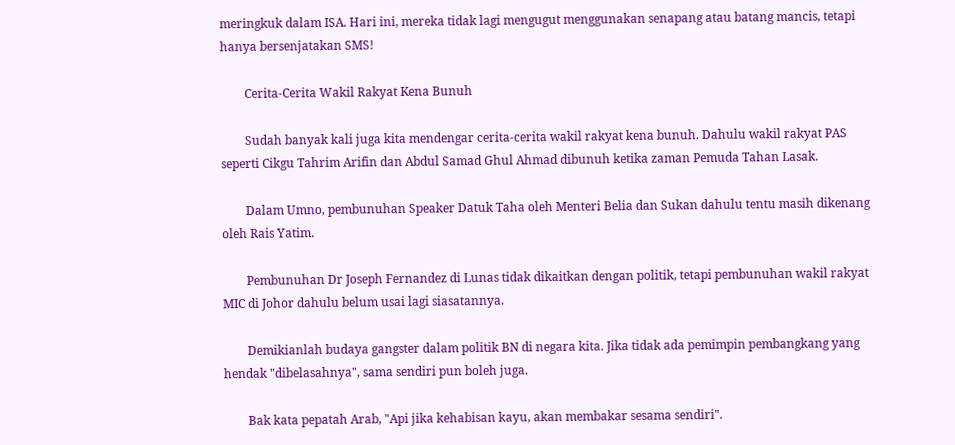meringkuk dalam ISA. Hari ini, mereka tidak lagi mengugut menggunakan senapang atau batang mancis, tetapi hanya bersenjatakan SMS!

        Cerita-Cerita Wakil Rakyat Kena Bunuh

        Sudah banyak kali juga kita mendengar cerita-cerita wakil rakyat kena bunuh. Dahulu wakil rakyat PAS seperti Cikgu Tahrim Arifin dan Abdul Samad Ghul Ahmad dibunuh ketika zaman Pemuda Tahan Lasak.

        Dalam Umno, pembunuhan Speaker Datuk Taha oleh Menteri Belia dan Sukan dahulu tentu masih dikenang oleh Rais Yatim.

        Pembunuhan Dr Joseph Fernandez di Lunas tidak dikaitkan dengan politik, tetapi pembunuhan wakil rakyat MIC di Johor dahulu belum usai lagi siasatannya.

        Demikianlah budaya gangster dalam politik BN di negara kita. Jika tidak ada pemimpin pembangkang yang hendak "dibelasahnya", sama sendiri pun boleh juga.

        Bak kata pepatah Arab, "Api jika kehabisan kayu, akan membakar sesama sendiri".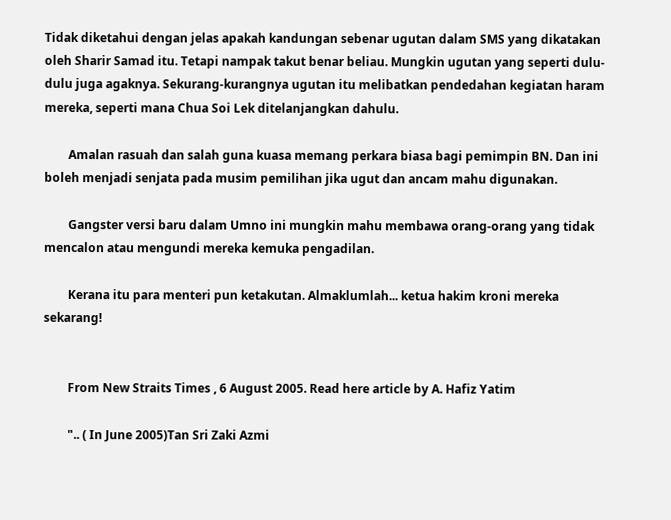Tidak diketahui dengan jelas apakah kandungan sebenar ugutan dalam SMS yang dikatakan oleh Sharir Samad itu. Tetapi nampak takut benar beliau. Mungkin ugutan yang seperti dulu-dulu juga agaknya. Sekurang-kurangnya ugutan itu melibatkan pendedahan kegiatan haram mereka, seperti mana Chua Soi Lek ditelanjangkan dahulu.

        Amalan rasuah dan salah guna kuasa memang perkara biasa bagi pemimpin BN. Dan ini boleh menjadi senjata pada musim pemilihan jika ugut dan ancam mahu digunakan.

        Gangster versi baru dalam Umno ini mungkin mahu membawa orang-orang yang tidak mencalon atau mengundi mereka kemuka pengadilan.

        Kerana itu para menteri pun ketakutan. Almaklumlah... ketua hakim kroni mereka sekarang!


        From New Straits Times , 6 August 2005. Read here article by A. Hafiz Yatim

        ".. ( In June 2005)Tan Sri Zaki Azmi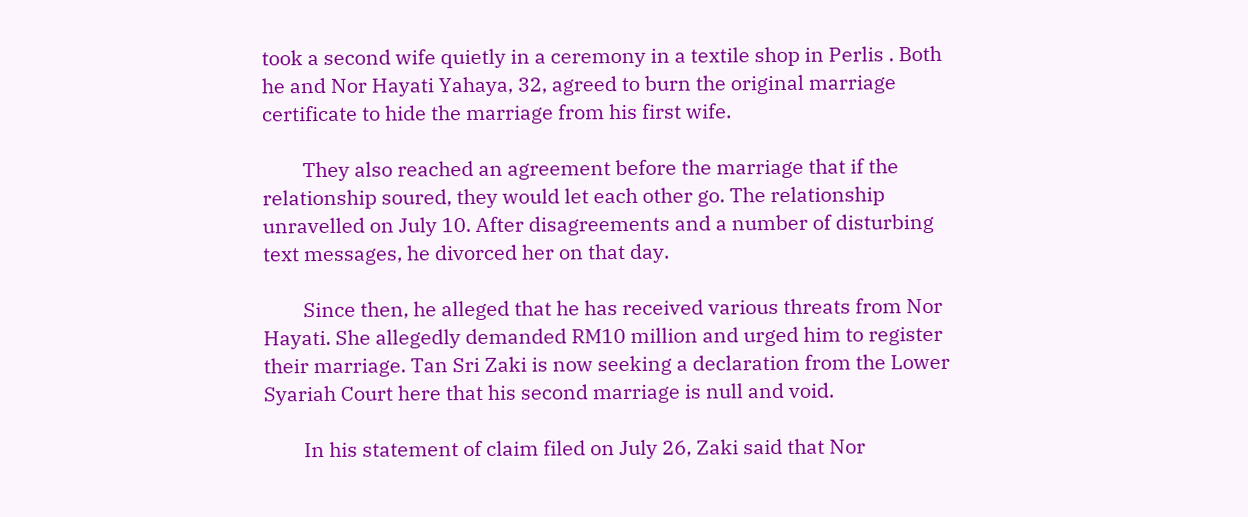took a second wife quietly in a ceremony in a textile shop in Perlis . Both he and Nor Hayati Yahaya, 32, agreed to burn the original marriage certificate to hide the marriage from his first wife.

        They also reached an agreement before the marriage that if the relationship soured, they would let each other go. The relationship unravelled on July 10. After disagreements and a number of disturbing text messages, he divorced her on that day.

        Since then, he alleged that he has received various threats from Nor Hayati. She allegedly demanded RM10 million and urged him to register their marriage. Tan Sri Zaki is now seeking a declaration from the Lower Syariah Court here that his second marriage is null and void.

        In his statement of claim filed on July 26, Zaki said that Nor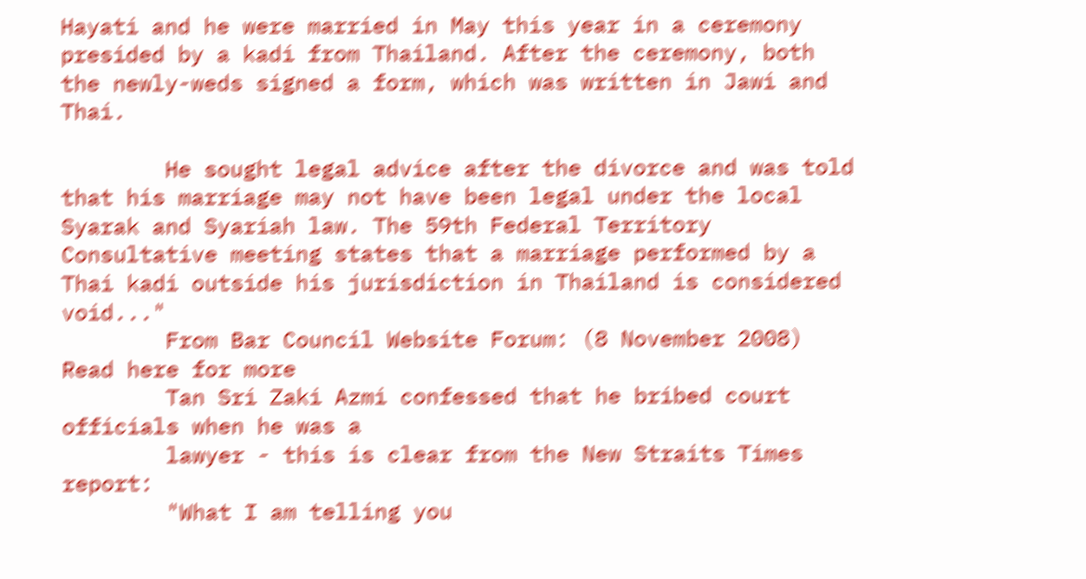Hayati and he were married in May this year in a ceremony presided by a kadi from Thailand. After the ceremony, both the newly-weds signed a form, which was written in Jawi and Thai.

        He sought legal advice after the divorce and was told that his marriage may not have been legal under the local Syarak and Syariah law. The 59th Federal Territory Consultative meeting states that a marriage performed by a Thai kadi outside his jurisdiction in Thailand is considered void..."
        From Bar Council Website Forum: (8 November 2008) Read here for more
        Tan Sri Zaki Azmi confessed that he bribed court officials when he was a
        lawyer - this is clear from the New Straits Times report:
        "What I am telling you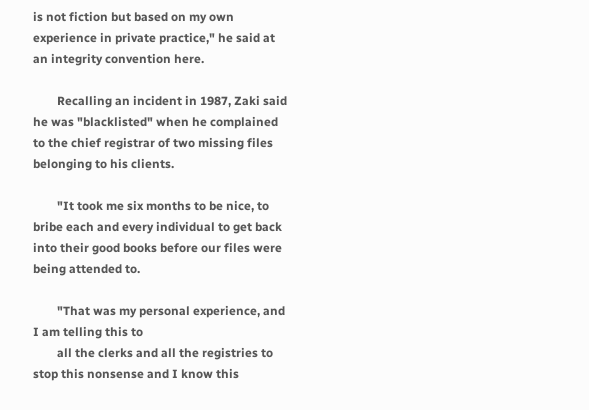is not fiction but based on my own experience in private practice," he said at an integrity convention here.

        Recalling an incident in 1987, Zaki said he was "blacklisted" when he complained to the chief registrar of two missing files belonging to his clients.

        "It took me six months to be nice, to bribe each and every individual to get back into their good books before our files were being attended to.

        "That was my personal experience, and I am telling this to
        all the clerks and all the registries to stop this nonsense and I know this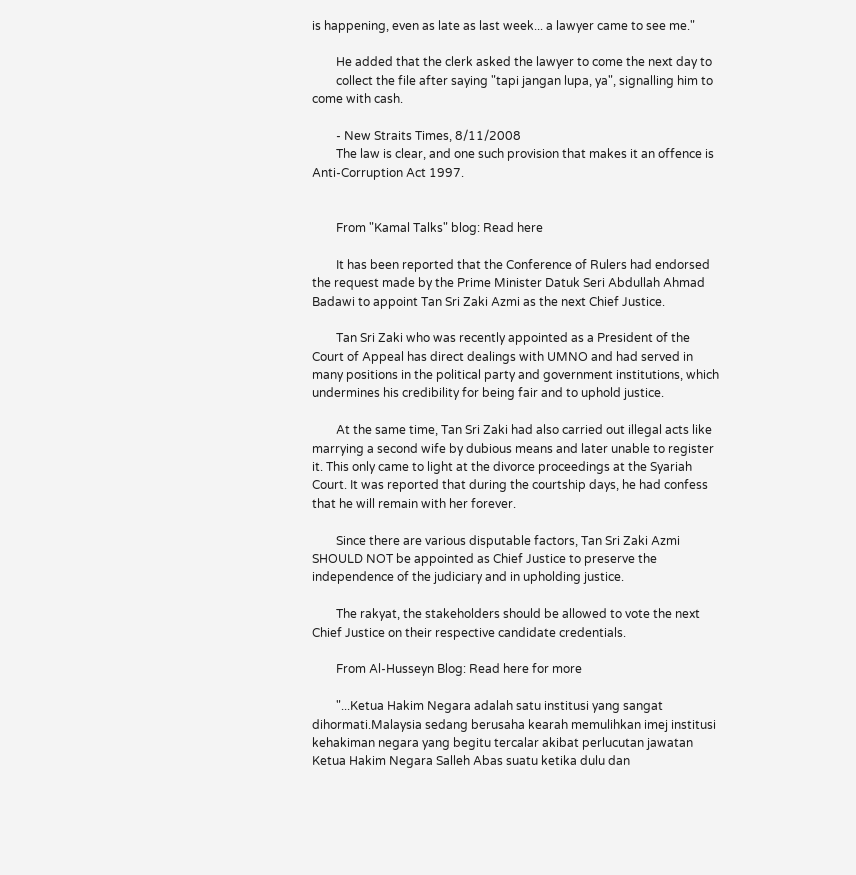is happening, even as late as last week... a lawyer came to see me."

        He added that the clerk asked the lawyer to come the next day to
        collect the file after saying "tapi jangan lupa, ya", signalling him to come with cash.

        - New Straits Times, 8/11/2008
        The law is clear, and one such provision that makes it an offence is Anti-Corruption Act 1997.


        From "Kamal Talks" blog: Read here

        It has been reported that the Conference of Rulers had endorsed the request made by the Prime Minister Datuk Seri Abdullah Ahmad Badawi to appoint Tan Sri Zaki Azmi as the next Chief Justice.

        Tan Sri Zaki who was recently appointed as a President of the Court of Appeal has direct dealings with UMNO and had served in many positions in the political party and government institutions, which undermines his credibility for being fair and to uphold justice.

        At the same time, Tan Sri Zaki had also carried out illegal acts like marrying a second wife by dubious means and later unable to register it. This only came to light at the divorce proceedings at the Syariah Court. It was reported that during the courtship days, he had confess that he will remain with her forever.

        Since there are various disputable factors, Tan Sri Zaki Azmi SHOULD NOT be appointed as Chief Justice to preserve the independence of the judiciary and in upholding justice.

        The rakyat, the stakeholders should be allowed to vote the next Chief Justice on their respective candidate credentials.

        From Al-Husseyn Blog: Read here for more

        "...Ketua Hakim Negara adalah satu institusi yang sangat dihormati.Malaysia sedang berusaha kearah memulihkan imej institusi kehakiman negara yang begitu tercalar akibat perlucutan jawatan Ketua Hakim Negara Salleh Abas suatu ketika dulu dan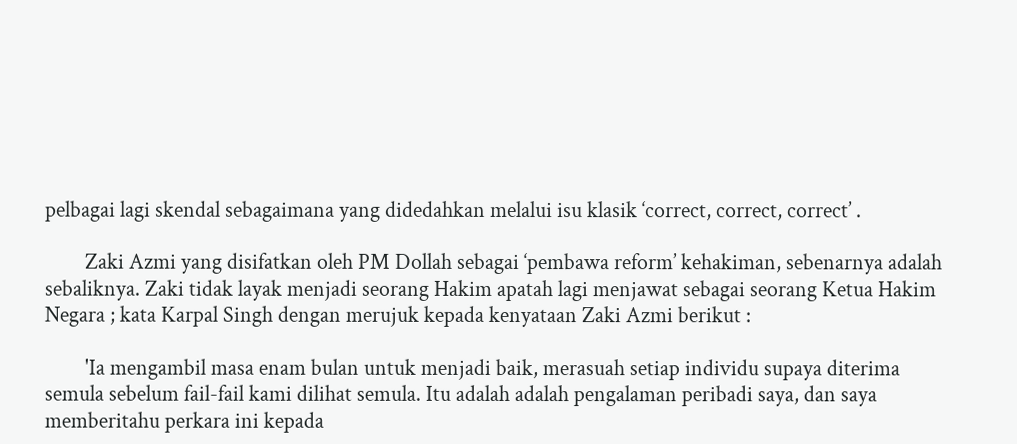pelbagai lagi skendal sebagaimana yang didedahkan melalui isu klasik ‘correct, correct, correct’ .

        Zaki Azmi yang disifatkan oleh PM Dollah sebagai ‘pembawa reform’ kehakiman, sebenarnya adalah sebaliknya. Zaki tidak layak menjadi seorang Hakim apatah lagi menjawat sebagai seorang Ketua Hakim Negara ; kata Karpal Singh dengan merujuk kepada kenyataan Zaki Azmi berikut :

        'Ia mengambil masa enam bulan untuk menjadi baik, merasuah setiap individu supaya diterima semula sebelum fail-fail kami dilihat semula. Itu adalah adalah pengalaman peribadi saya, dan saya memberitahu perkara ini kepada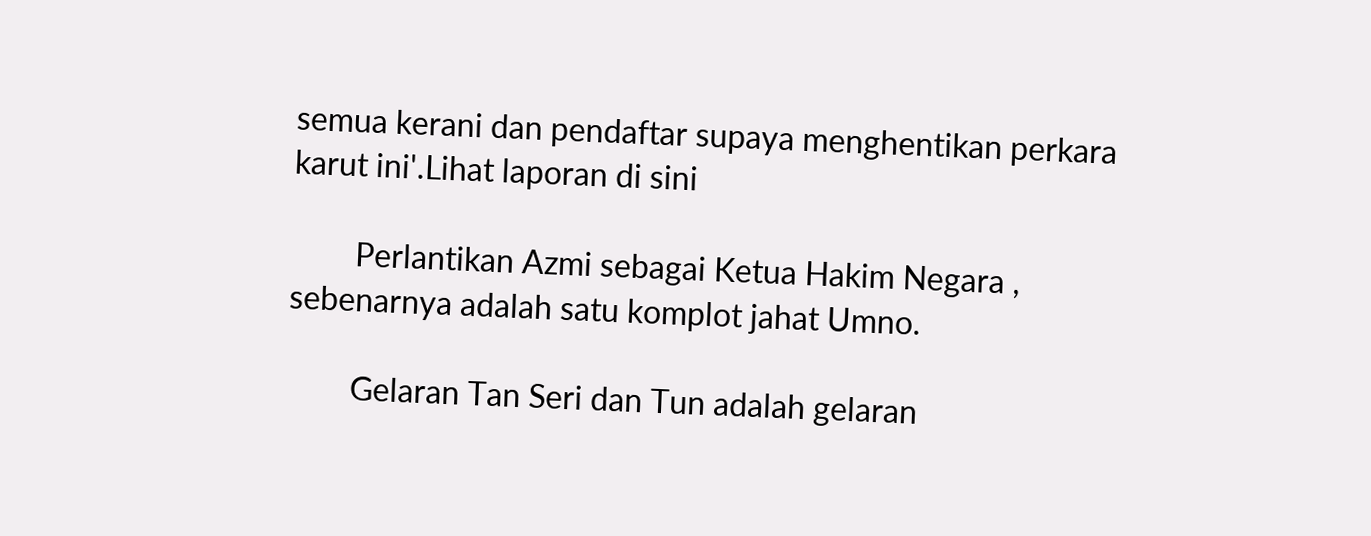semua kerani dan pendaftar supaya menghentikan perkara karut ini'.Lihat laporan di sini

        Perlantikan Azmi sebagai Ketua Hakim Negara , sebenarnya adalah satu komplot jahat Umno.

        Gelaran Tan Seri dan Tun adalah gelaran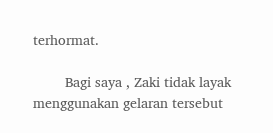terhormat.

        Bagi saya , Zaki tidak layak menggunakan gelaran tersebut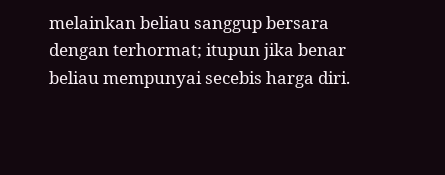melainkan beliau sanggup bersara dengan terhormat; itupun jika benar beliau mempunyai secebis harga diri.